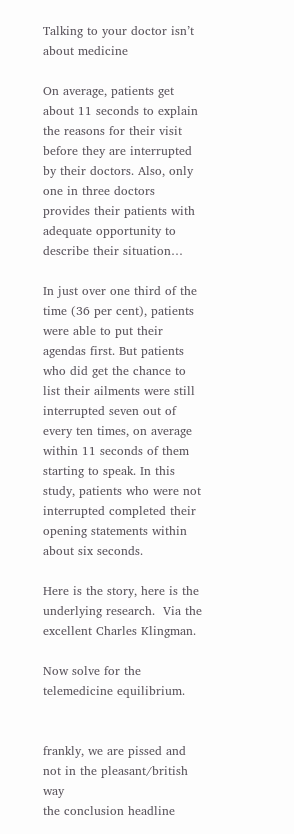Talking to your doctor isn’t about medicine

On average, patients get about 11 seconds to explain the reasons for their visit before they are interrupted by their doctors. Also, only one in three doctors provides their patients with adequate opportunity to describe their situation…

In just over one third of the time (36 per cent), patients were able to put their agendas first. But patients who did get the chance to list their ailments were still interrupted seven out of every ten times, on average within 11 seconds of them starting to speak. In this study, patients who were not interrupted completed their opening statements within about six seconds.

Here is the story, here is the underlying research.  Via the excellent Charles Klingman.

Now solve for the telemedicine equilibrium.


frankly, we are pissed and not in the pleasant/british way
the conclusion headline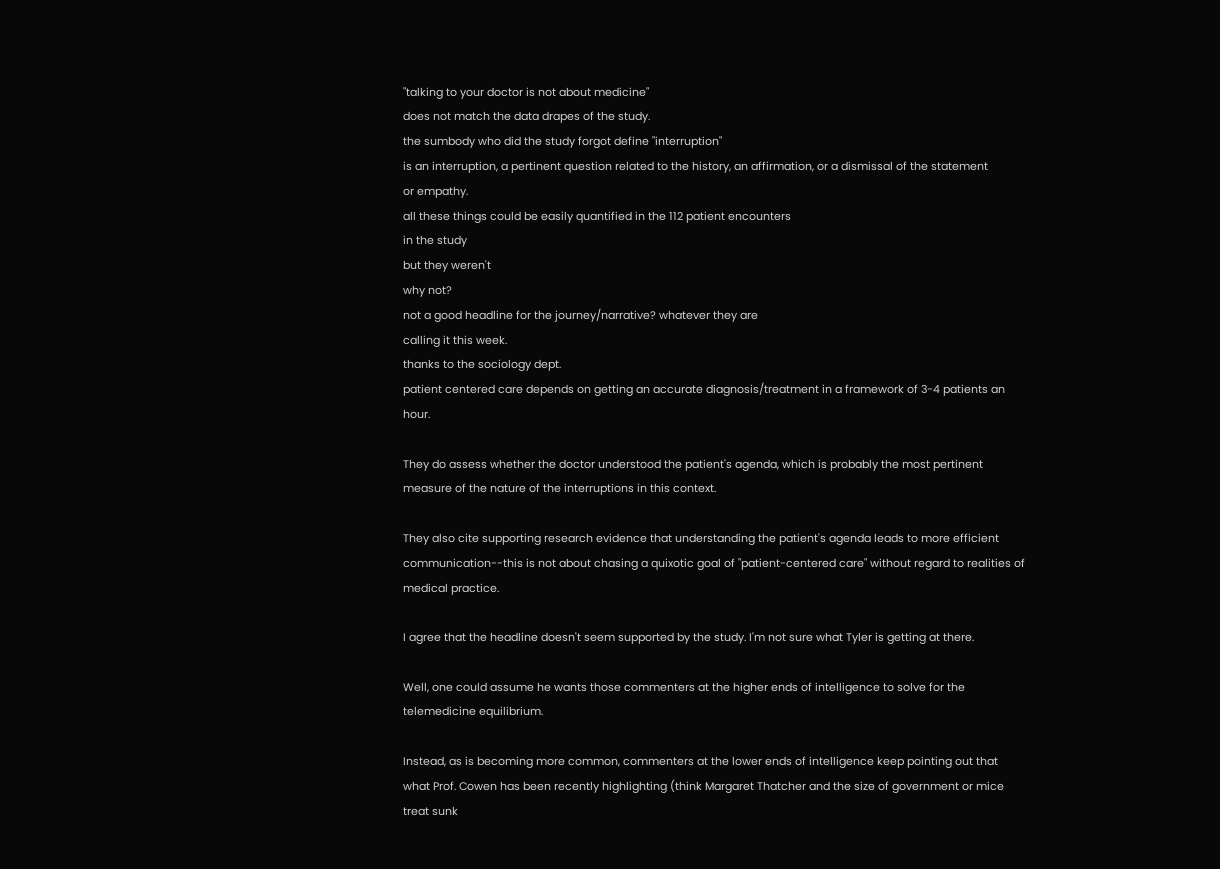"talking to your doctor is not about medicine"
does not match the data drapes of the study.
the sumbody who did the study forgot define "interruption"
is an interruption, a pertinent question related to the history, an affirmation, or a dismissal of the statement
or empathy.
all these things could be easily quantified in the 112 patient encounters
in the study
but they weren't
why not?
not a good headline for the journey/narrative? whatever they are
calling it this week.
thanks to the sociology dept.
patient centered care depends on getting an accurate diagnosis/treatment in a framework of 3-4 patients an hour.

They do assess whether the doctor understood the patient's agenda, which is probably the most pertinent measure of the nature of the interruptions in this context.

They also cite supporting research evidence that understanding the patient's agenda leads to more efficient communication--this is not about chasing a quixotic goal of "patient-centered care" without regard to realities of medical practice.

I agree that the headline doesn't seem supported by the study. I'm not sure what Tyler is getting at there.

Well, one could assume he wants those commenters at the higher ends of intelligence to solve for the telemedicine equilibrium.

Instead, as is becoming more common, commenters at the lower ends of intelligence keep pointing out that what Prof. Cowen has been recently highlighting (think Margaret Thatcher and the size of government or mice treat sunk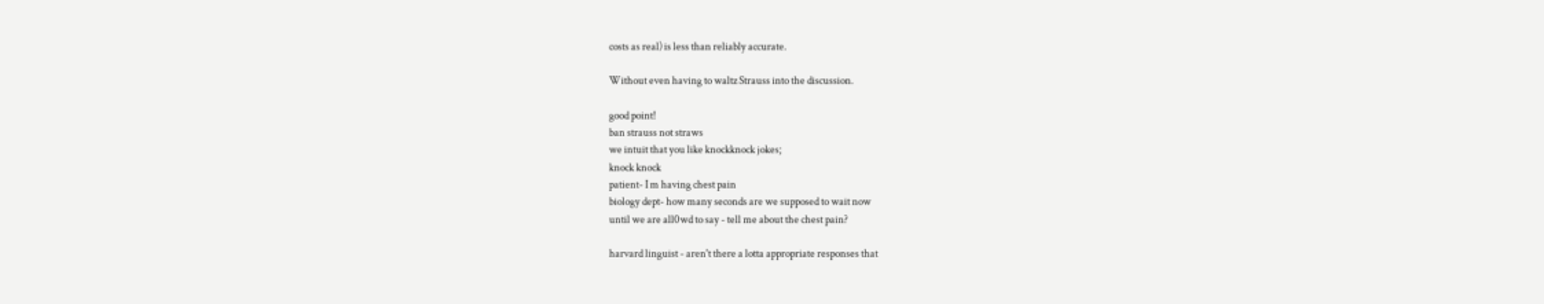costs as real) is less than reliably accurate.

Without even having to waltz Strauss into the discussion.

good point!
ban strauss not straws
we intuit that you like knockknock jokes;
knock knock
patient- I m having chest pain
biology dept- how many seconds are we supposed to wait now
until we are all0wd to say - tell me about the chest pain?

harvard linguist - aren't there a lotta appropriate responses that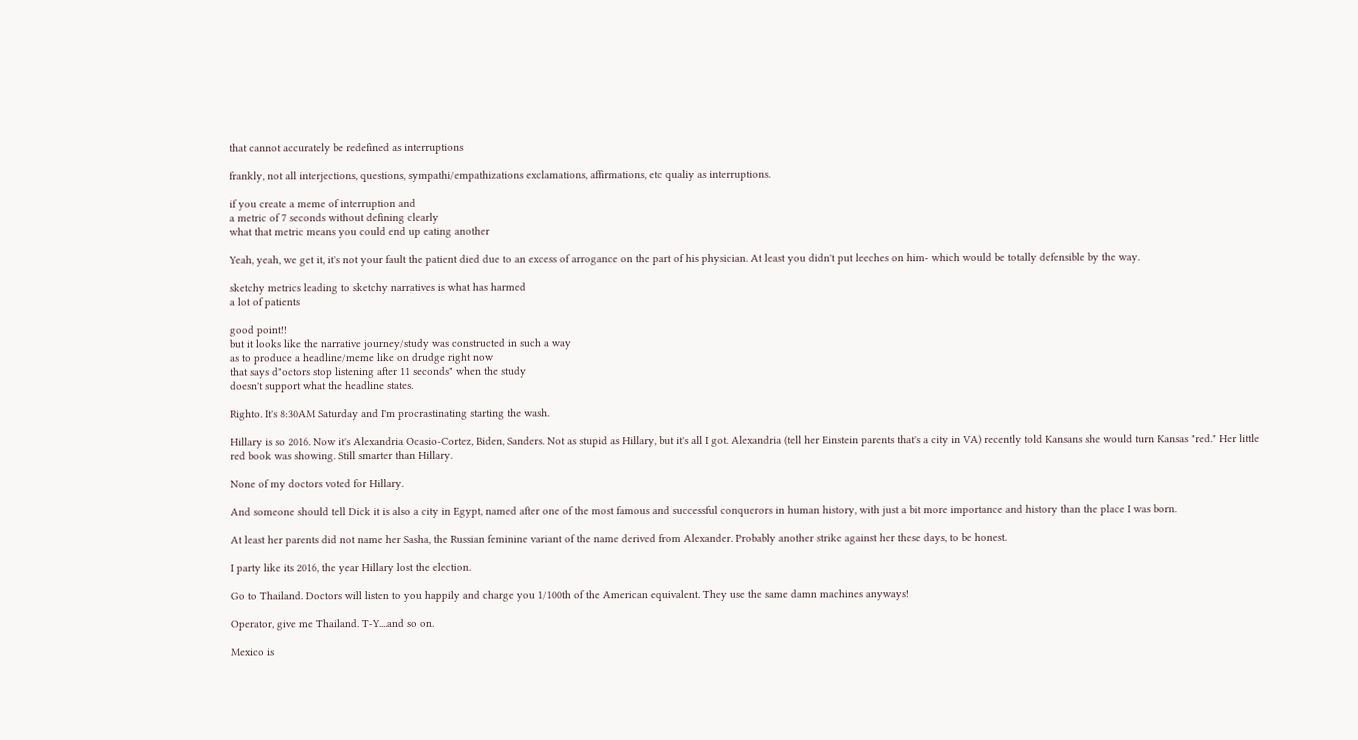that cannot accurately be redefined as interruptions

frankly, not all interjections, questions, sympathi/empathizations exclamations, affirmations, etc qualiy as interruptions.

if you create a meme of interruption and
a metric of 7 seconds without defining clearly
what that metric means you could end up eating another

Yeah, yeah, we get it, it's not your fault the patient died due to an excess of arrogance on the part of his physician. At least you didn't put leeches on him- which would be totally defensible by the way.

sketchy metrics leading to sketchy narratives is what has harmed
a lot of patients

good point!!
but it looks like the narrative journey/study was constructed in such a way
as to produce a headline/meme like on drudge right now
that says d"octors stop listening after 11 seconds" when the study
doesn't support what the headline states.

Righto. It's 8:30AM Saturday and I'm procrastinating starting the wash.

Hillary is so 2016. Now it's Alexandria Ocasio-Cortez, Biden, Sanders. Not as stupid as Hillary, but it's all I got. Alexandria (tell her Einstein parents that's a city in VA) recently told Kansans she would turn Kansas "red." Her little red book was showing. Still smarter than Hillary.

None of my doctors voted for Hillary.

And someone should tell Dick it is also a city in Egypt, named after one of the most famous and successful conquerors in human history, with just a bit more importance and history than the place I was born.

At least her parents did not name her Sasha, the Russian feminine variant of the name derived from Alexander. Probably another strike against her these days, to be honest.

I party like its 2016, the year Hillary lost the election.

Go to Thailand. Doctors will listen to you happily and charge you 1/100th of the American equivalent. They use the same damn machines anyways!

Operator, give me Thailand. T-Y....and so on.

Mexico is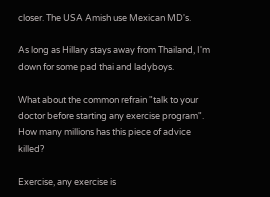closer. The USA Amish use Mexican MD's.

As long as Hillary stays away from Thailand, I'm down for some pad thai and ladyboys.

What about the common refrain "talk to your doctor before starting any exercise program". How many millions has this piece of advice killed?

Exercise, any exercise is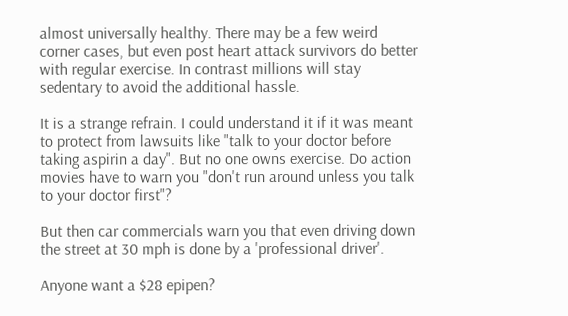almost universally healthy. There may be a few weird corner cases, but even post heart attack survivors do better with regular exercise. In contrast millions will stay sedentary to avoid the additional hassle.

It is a strange refrain. I could understand it if it was meant to protect from lawsuits like "talk to your doctor before taking aspirin a day". But no one owns exercise. Do action movies have to warn you "don't run around unless you talk to your doctor first"?

But then car commercials warn you that even driving down the street at 30 mph is done by a 'professional driver'.

Anyone want a $28 epipen?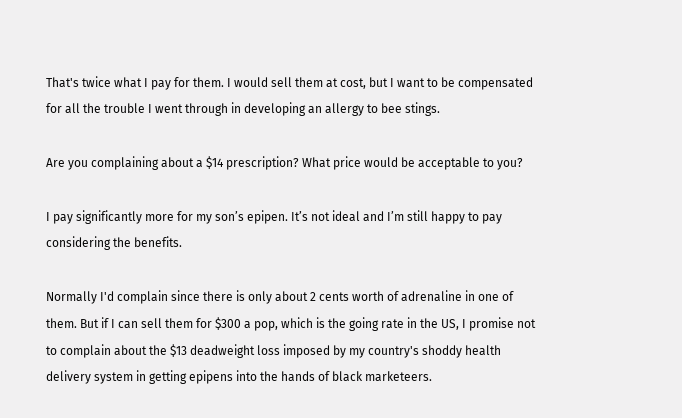That's twice what I pay for them. I would sell them at cost, but I want to be compensated for all the trouble I went through in developing an allergy to bee stings.

Are you complaining about a $14 prescription? What price would be acceptable to you?

I pay significantly more for my son’s epipen. It’s not ideal and I’m still happy to pay considering the benefits.

Normally I'd complain since there is only about 2 cents worth of adrenaline in one of them. But if I can sell them for $300 a pop, which is the going rate in the US, I promise not to complain about the $13 deadweight loss imposed by my country's shoddy health delivery system in getting epipens into the hands of black marketeers.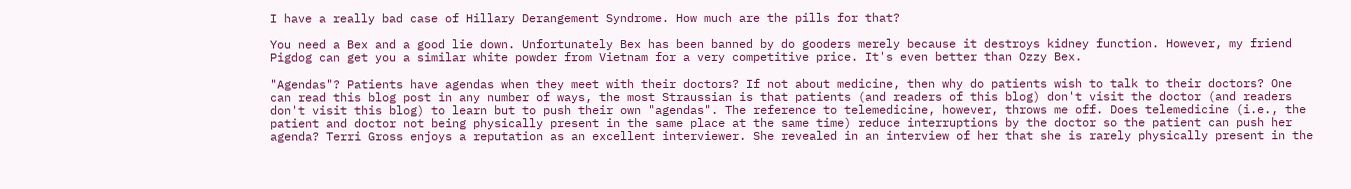I have a really bad case of Hillary Derangement Syndrome. How much are the pills for that?

You need a Bex and a good lie down. Unfortunately Bex has been banned by do gooders merely because it destroys kidney function. However, my friend Pigdog can get you a similar white powder from Vietnam for a very competitive price. It's even better than Ozzy Bex.

"Agendas"? Patients have agendas when they meet with their doctors? If not about medicine, then why do patients wish to talk to their doctors? One can read this blog post in any number of ways, the most Straussian is that patients (and readers of this blog) don't visit the doctor (and readers don't visit this blog) to learn but to push their own "agendas". The reference to telemedicine, however, throws me off. Does telemedicine (i.e., the patient and doctor not being physically present in the same place at the same time) reduce interruptions by the doctor so the patient can push her agenda? Terri Gross enjoys a reputation as an excellent interviewer. She revealed in an interview of her that she is rarely physically present in the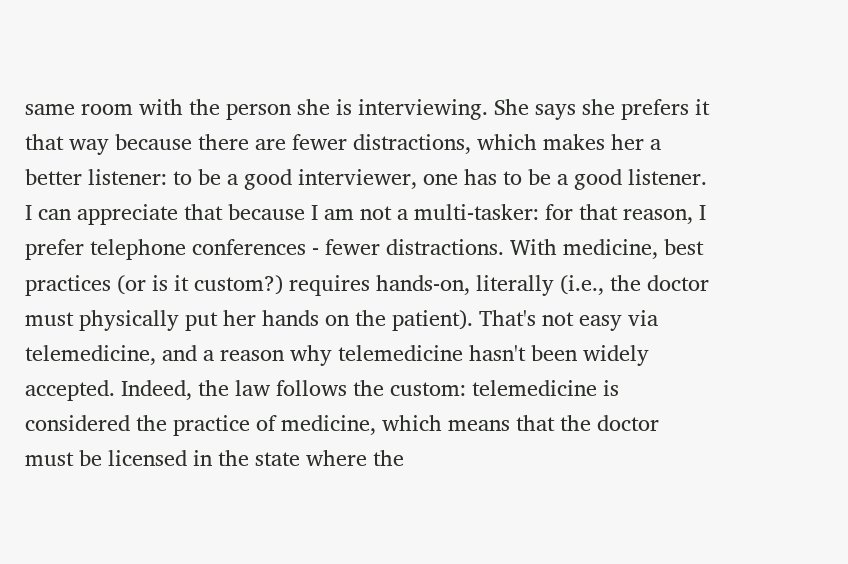same room with the person she is interviewing. She says she prefers it that way because there are fewer distractions, which makes her a better listener: to be a good interviewer, one has to be a good listener. I can appreciate that because I am not a multi-tasker: for that reason, I prefer telephone conferences - fewer distractions. With medicine, best practices (or is it custom?) requires hands-on, literally (i.e., the doctor must physically put her hands on the patient). That's not easy via telemedicine, and a reason why telemedicine hasn't been widely accepted. Indeed, the law follows the custom: telemedicine is considered the practice of medicine, which means that the doctor must be licensed in the state where the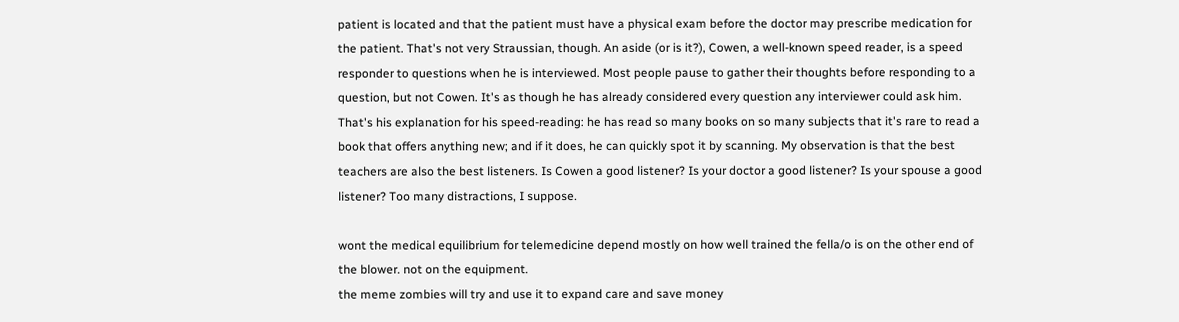patient is located and that the patient must have a physical exam before the doctor may prescribe medication for the patient. That's not very Straussian, though. An aside (or is it?), Cowen, a well-known speed reader, is a speed responder to questions when he is interviewed. Most people pause to gather their thoughts before responding to a question, but not Cowen. It's as though he has already considered every question any interviewer could ask him. That's his explanation for his speed-reading: he has read so many books on so many subjects that it's rare to read a book that offers anything new; and if it does, he can quickly spot it by scanning. My observation is that the best teachers are also the best listeners. Is Cowen a good listener? Is your doctor a good listener? Is your spouse a good listener? Too many distractions, I suppose.

wont the medical equilibrium for telemedicine depend mostly on how well trained the fella/o is on the other end of the blower. not on the equipment.
the meme zombies will try and use it to expand care and save money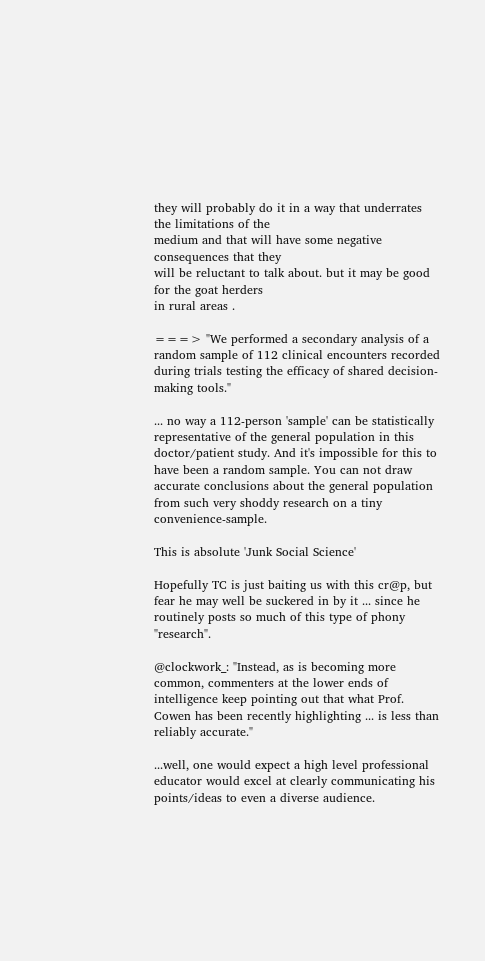they will probably do it in a way that underrates the limitations of the
medium and that will have some negative consequences that they
will be reluctant to talk about. but it may be good for the goat herders
in rural areas .

===> "We performed a secondary analysis of a random sample of 112 clinical encounters recorded during trials testing the efficacy of shared decision-making tools."

... no way a 112-person 'sample' can be statistically representative of the general population in this doctor/patient study. And it's impossible for this to have been a random sample. You can not draw accurate conclusions about the general population from such very shoddy research on a tiny convenience-sample.

This is absolute 'Junk Social Science'

Hopefully TC is just baiting us with this cr@p, but fear he may well be suckered in by it ... since he routinely posts so much of this type of phony "research".

@clockwork_: "Instead, as is becoming more common, commenters at the lower ends of intelligence keep pointing out that what Prof. Cowen has been recently highlighting ... is less than reliably accurate."

...well, one would expect a high level professional educator would excel at clearly communicating his points/ideas to even a diverse audience.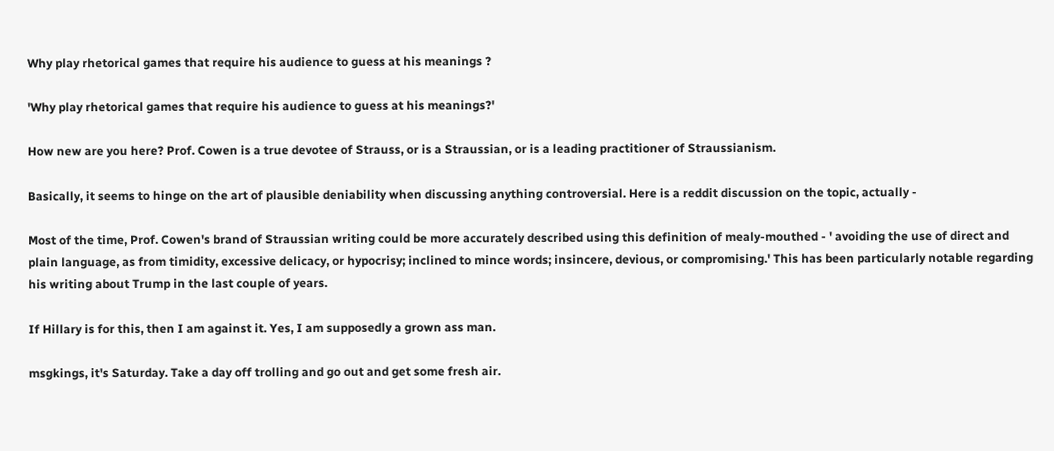Why play rhetorical games that require his audience to guess at his meanings ?

'Why play rhetorical games that require his audience to guess at his meanings?'

How new are you here? Prof. Cowen is a true devotee of Strauss, or is a Straussian, or is a leading practitioner of Straussianism.

Basically, it seems to hinge on the art of plausible deniability when discussing anything controversial. Here is a reddit discussion on the topic, actually -

Most of the time, Prof. Cowen's brand of Straussian writing could be more accurately described using this definition of mealy-mouthed - ' avoiding the use of direct and plain language, as from timidity, excessive delicacy, or hypocrisy; inclined to mince words; insincere, devious, or compromising.' This has been particularly notable regarding his writing about Trump in the last couple of years.

If Hillary is for this, then I am against it. Yes, I am supposedly a grown ass man.

msgkings, it's Saturday. Take a day off trolling and go out and get some fresh air.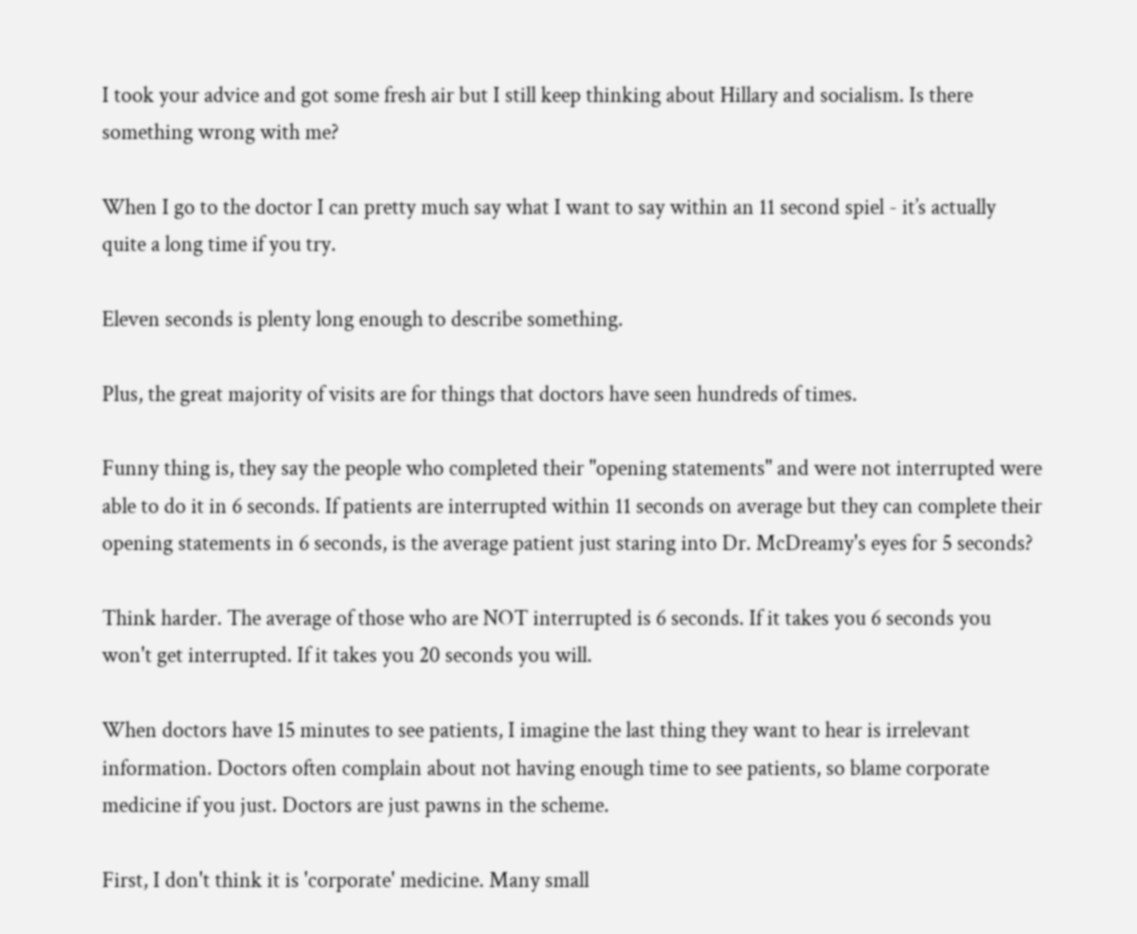I took your advice and got some fresh air but I still keep thinking about Hillary and socialism. Is there something wrong with me?

When I go to the doctor I can pretty much say what I want to say within an 11 second spiel - it’s actually quite a long time if you try.

Eleven seconds is plenty long enough to describe something.

Plus, the great majority of visits are for things that doctors have seen hundreds of times.

Funny thing is, they say the people who completed their "opening statements" and were not interrupted were able to do it in 6 seconds. If patients are interrupted within 11 seconds on average but they can complete their opening statements in 6 seconds, is the average patient just staring into Dr. McDreamy's eyes for 5 seconds?

Think harder. The average of those who are NOT interrupted is 6 seconds. If it takes you 6 seconds you won't get interrupted. If it takes you 20 seconds you will.

When doctors have 15 minutes to see patients, I imagine the last thing they want to hear is irrelevant information. Doctors often complain about not having enough time to see patients, so blame corporate medicine if you just. Doctors are just pawns in the scheme.

First, I don't think it is 'corporate' medicine. Many small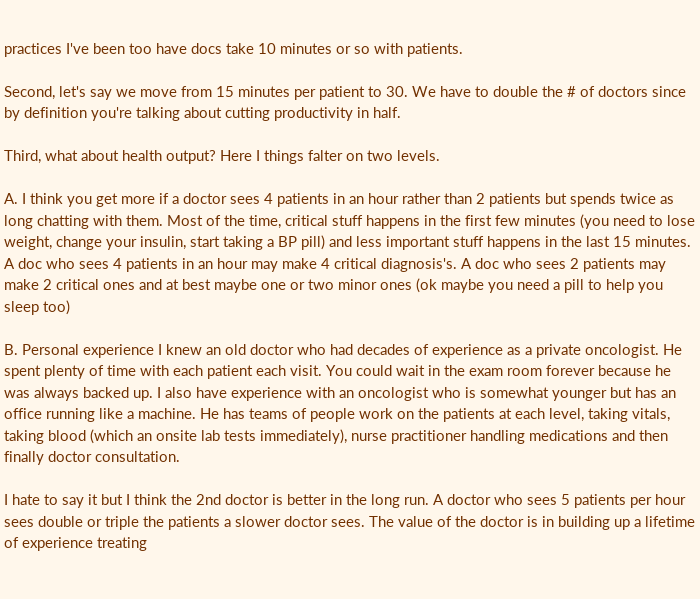practices I've been too have docs take 10 minutes or so with patients.

Second, let's say we move from 15 minutes per patient to 30. We have to double the # of doctors since by definition you're talking about cutting productivity in half.

Third, what about health output? Here I things falter on two levels.

A. I think you get more if a doctor sees 4 patients in an hour rather than 2 patients but spends twice as long chatting with them. Most of the time, critical stuff happens in the first few minutes (you need to lose weight, change your insulin, start taking a BP pill) and less important stuff happens in the last 15 minutes. A doc who sees 4 patients in an hour may make 4 critical diagnosis's. A doc who sees 2 patients may make 2 critical ones and at best maybe one or two minor ones (ok maybe you need a pill to help you sleep too)

B. Personal experience I knew an old doctor who had decades of experience as a private oncologist. He spent plenty of time with each patient each visit. You could wait in the exam room forever because he was always backed up. I also have experience with an oncologist who is somewhat younger but has an office running like a machine. He has teams of people work on the patients at each level, taking vitals, taking blood (which an onsite lab tests immediately), nurse practitioner handling medications and then finally doctor consultation.

I hate to say it but I think the 2nd doctor is better in the long run. A doctor who sees 5 patients per hour sees double or triple the patients a slower doctor sees. The value of the doctor is in building up a lifetime of experience treating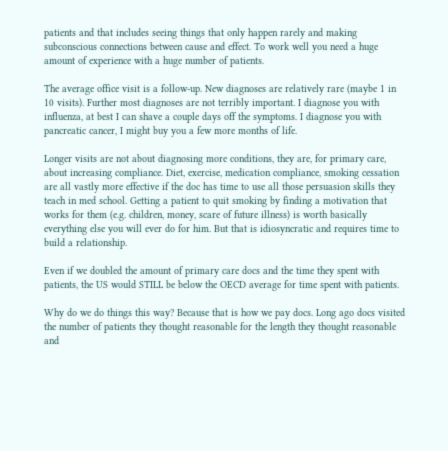patients and that includes seeing things that only happen rarely and making subconscious connections between cause and effect. To work well you need a huge amount of experience with a huge number of patients.

The average office visit is a follow-up. New diagnoses are relatively rare (maybe 1 in 10 visits). Further most diagnoses are not terribly important. I diagnose you with influenza, at best I can shave a couple days off the symptoms. I diagnose you with pancreatic cancer, I might buy you a few more months of life.

Longer visits are not about diagnosing more conditions, they are, for primary care, about increasing compliance. Diet, exercise, medication compliance, smoking cessation are all vastly more effective if the doc has time to use all those persuasion skills they teach in med school. Getting a patient to quit smoking by finding a motivation that works for them (e.g. children, money, scare of future illness) is worth basically everything else you will ever do for him. But that is idiosyncratic and requires time to build a relationship.

Even if we doubled the amount of primary care docs and the time they spent with patients, the US would STILL be below the OECD average for time spent with patients.

Why do we do things this way? Because that is how we pay docs. Long ago docs visited the number of patients they thought reasonable for the length they thought reasonable and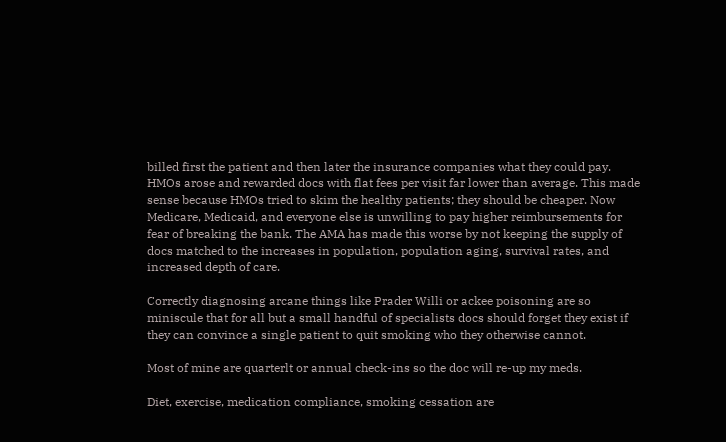billed first the patient and then later the insurance companies what they could pay. HMOs arose and rewarded docs with flat fees per visit far lower than average. This made sense because HMOs tried to skim the healthy patients; they should be cheaper. Now Medicare, Medicaid, and everyone else is unwilling to pay higher reimbursements for fear of breaking the bank. The AMA has made this worse by not keeping the supply of docs matched to the increases in population, population aging, survival rates, and increased depth of care.

Correctly diagnosing arcane things like Prader Willi or ackee poisoning are so miniscule that for all but a small handful of specialists docs should forget they exist if they can convince a single patient to quit smoking who they otherwise cannot.

Most of mine are quarterlt or annual check-ins so the doc will re-up my meds.

Diet, exercise, medication compliance, smoking cessation are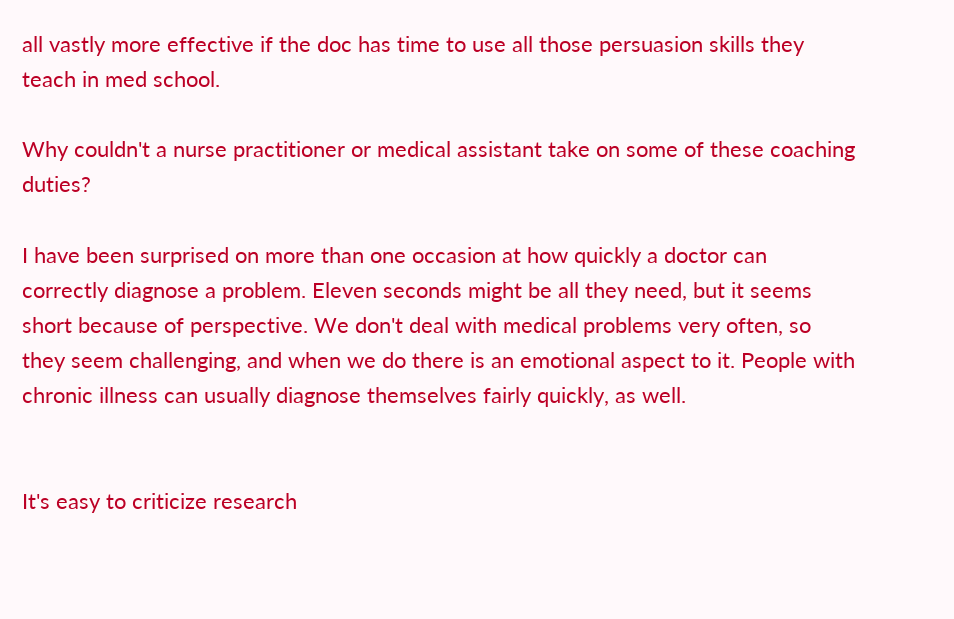all vastly more effective if the doc has time to use all those persuasion skills they teach in med school.

Why couldn't a nurse practitioner or medical assistant take on some of these coaching duties?

I have been surprised on more than one occasion at how quickly a doctor can correctly diagnose a problem. Eleven seconds might be all they need, but it seems short because of perspective. We don't deal with medical problems very often, so they seem challenging, and when we do there is an emotional aspect to it. People with chronic illness can usually diagnose themselves fairly quickly, as well.


It's easy to criticize research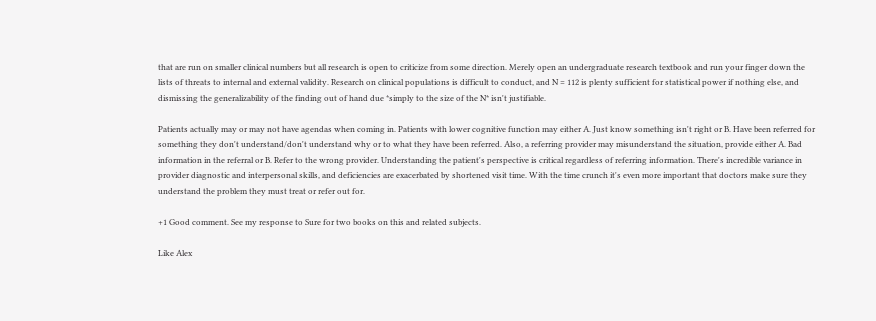that are run on smaller clinical numbers but all research is open to criticize from some direction. Merely open an undergraduate research textbook and run your finger down the lists of threats to internal and external validity. Research on clinical populations is difficult to conduct, and N = 112 is plenty sufficient for statistical power if nothing else, and dismissing the generalizability of the finding out of hand due *simply to the size of the N* isn't justifiable.

Patients actually may or may not have agendas when coming in. Patients with lower cognitive function may either A. Just know something isn't right or B. Have been referred for something they don't understand/don't understand why or to what they have been referred. Also, a referring provider may misunderstand the situation, provide either A. Bad information in the referral or B. Refer to the wrong provider. Understanding the patient's perspective is critical regardless of referring information. There's incredible variance in provider diagnostic and interpersonal skills, and deficiencies are exacerbated by shortened visit time. With the time crunch it's even more important that doctors make sure they understand the problem they must treat or refer out for.

+1 Good comment. See my response to Sure for two books on this and related subjects.

Like Alex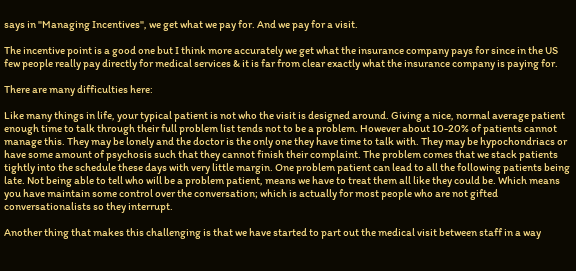says in "Managing Incentives", we get what we pay for. And we pay for a visit.

The incentive point is a good one but I think more accurately we get what the insurance company pays for since in the US few people really pay directly for medical services & it is far from clear exactly what the insurance company is paying for.

There are many difficulties here:

Like many things in life, your typical patient is not who the visit is designed around. Giving a nice, normal average patient enough time to talk through their full problem list tends not to be a problem. However about 10-20% of patients cannot manage this. They may be lonely and the doctor is the only one they have time to talk with. They may be hypochondriacs or have some amount of psychosis such that they cannot finish their complaint. The problem comes that we stack patients tightly into the schedule these days with very little margin. One problem patient can lead to all the following patients being late. Not being able to tell who will be a problem patient, means we have to treat them all like they could be. Which means you have maintain some control over the conversation; which is actually for most people who are not gifted conversationalists so they interrupt.

Another thing that makes this challenging is that we have started to part out the medical visit between staff in a way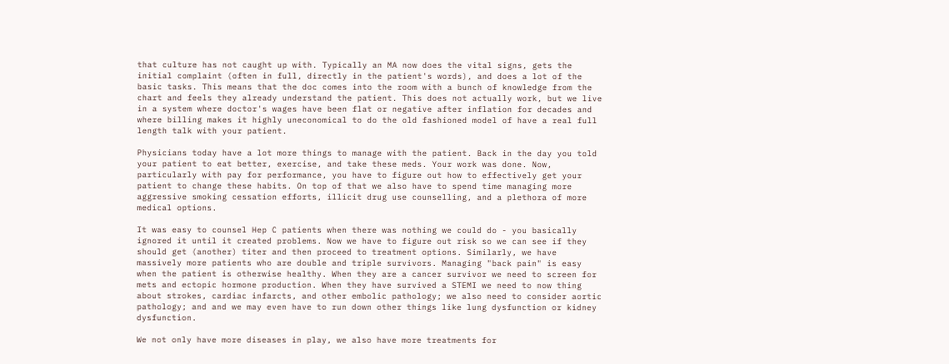that culture has not caught up with. Typically an MA now does the vital signs, gets the initial complaint (often in full, directly in the patient's words), and does a lot of the basic tasks. This means that the doc comes into the room with a bunch of knowledge from the chart and feels they already understand the patient. This does not actually work, but we live in a system where doctor's wages have been flat or negative after inflation for decades and where billing makes it highly uneconomical to do the old fashioned model of have a real full length talk with your patient.

Physicians today have a lot more things to manage with the patient. Back in the day you told your patient to eat better, exercise, and take these meds. Your work was done. Now, particularly with pay for performance, you have to figure out how to effectively get your patient to change these habits. On top of that we also have to spend time managing more aggressive smoking cessation efforts, illicit drug use counselling, and a plethora of more medical options.

It was easy to counsel Hep C patients when there was nothing we could do - you basically ignored it until it created problems. Now we have to figure out risk so we can see if they should get (another) titer and then proceed to treatment options. Similarly, we have massively more patients who are double and triple survivors. Managing "back pain" is easy when the patient is otherwise healthy. When they are a cancer survivor we need to screen for mets and ectopic hormone production. When they have survived a STEMI we need to now thing about strokes, cardiac infarcts, and other embolic pathology; we also need to consider aortic pathology; and and we may even have to run down other things like lung dysfunction or kidney dysfunction.

We not only have more diseases in play, we also have more treatments for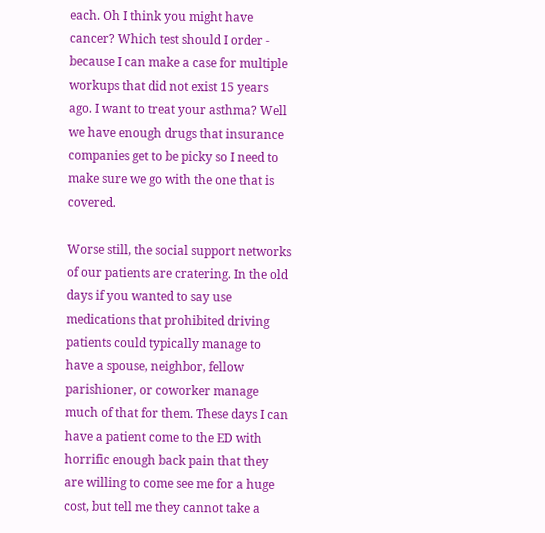each. Oh I think you might have cancer? Which test should I order - because I can make a case for multiple workups that did not exist 15 years ago. I want to treat your asthma? Well we have enough drugs that insurance companies get to be picky so I need to make sure we go with the one that is covered.

Worse still, the social support networks of our patients are cratering. In the old days if you wanted to say use medications that prohibited driving patients could typically manage to have a spouse, neighbor, fellow parishioner, or coworker manage much of that for them. These days I can have a patient come to the ED with horrific enough back pain that they are willing to come see me for a huge cost, but tell me they cannot take a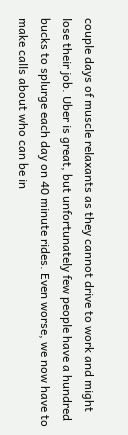couple days of muscle relaxants as they cannot drive to work and might lose their job. Uber is great, but unfortunately few people have a hundred bucks to splurge each day on 40 minute rides. Even worse, we now have to make calls about who can be in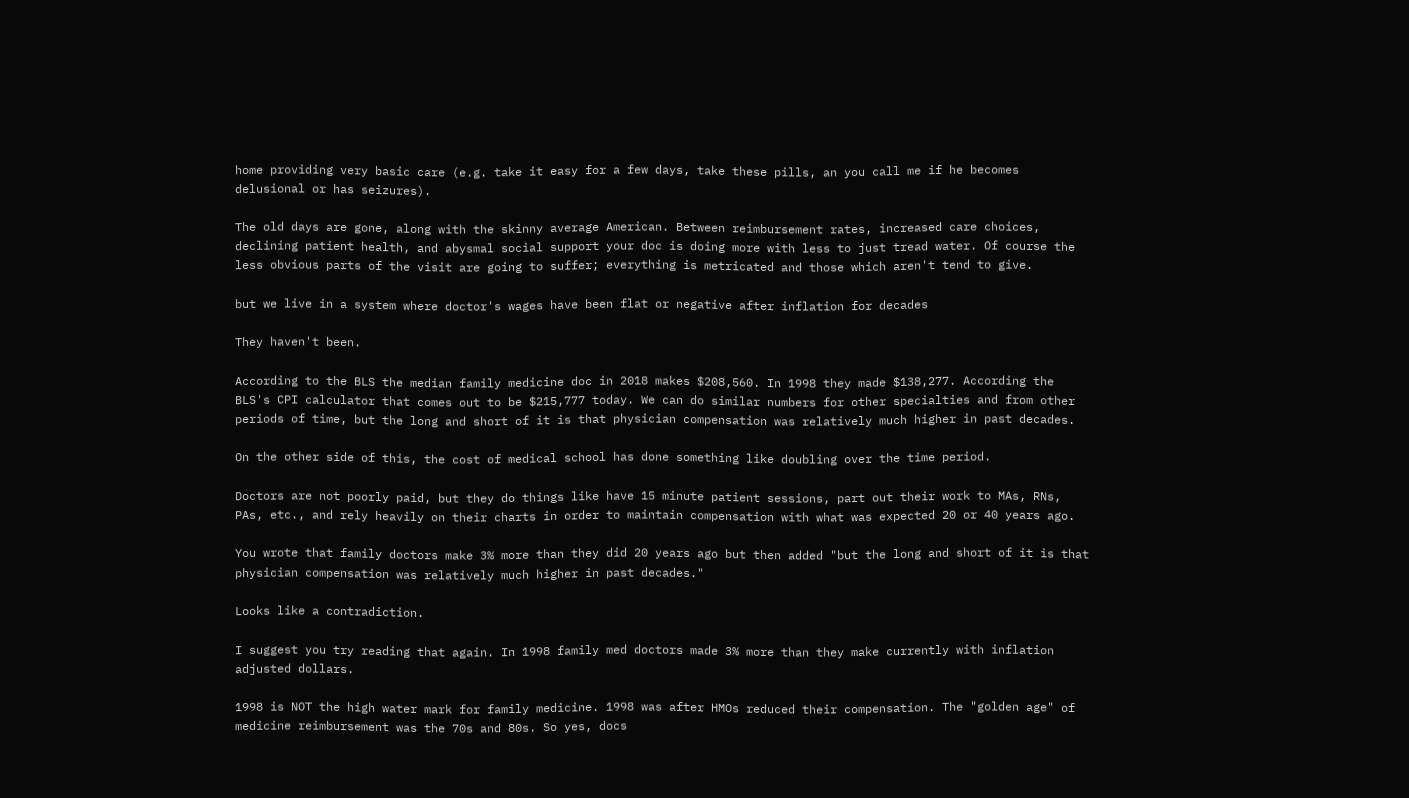home providing very basic care (e.g. take it easy for a few days, take these pills, an you call me if he becomes delusional or has seizures).

The old days are gone, along with the skinny average American. Between reimbursement rates, increased care choices, declining patient health, and abysmal social support your doc is doing more with less to just tread water. Of course the less obvious parts of the visit are going to suffer; everything is metricated and those which aren't tend to give.

but we live in a system where doctor's wages have been flat or negative after inflation for decades

They haven't been.

According to the BLS the median family medicine doc in 2018 makes $208,560. In 1998 they made $138,277. According the BLS's CPI calculator that comes out to be $215,777 today. We can do similar numbers for other specialties and from other periods of time, but the long and short of it is that physician compensation was relatively much higher in past decades.

On the other side of this, the cost of medical school has done something like doubling over the time period.

Doctors are not poorly paid, but they do things like have 15 minute patient sessions, part out their work to MAs, RNs, PAs, etc., and rely heavily on their charts in order to maintain compensation with what was expected 20 or 40 years ago.

You wrote that family doctors make 3% more than they did 20 years ago but then added "but the long and short of it is that physician compensation was relatively much higher in past decades."

Looks like a contradiction.

I suggest you try reading that again. In 1998 family med doctors made 3% more than they make currently with inflation adjusted dollars.

1998 is NOT the high water mark for family medicine. 1998 was after HMOs reduced their compensation. The "golden age" of medicine reimbursement was the 70s and 80s. So yes, docs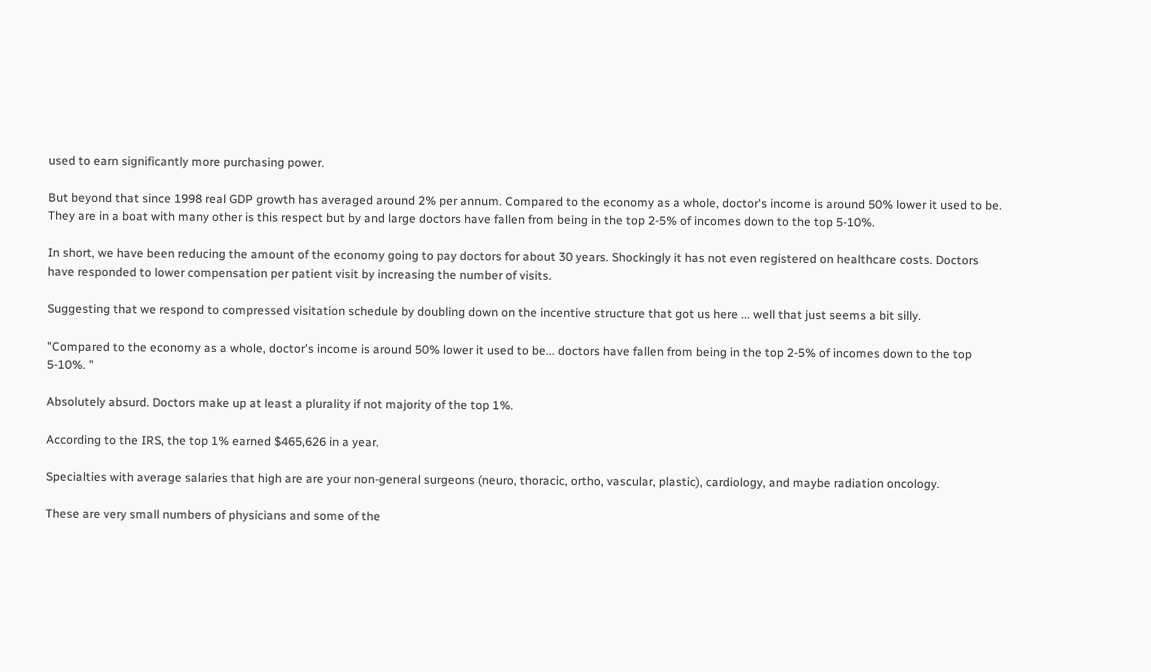used to earn significantly more purchasing power.

But beyond that since 1998 real GDP growth has averaged around 2% per annum. Compared to the economy as a whole, doctor's income is around 50% lower it used to be. They are in a boat with many other is this respect but by and large doctors have fallen from being in the top 2-5% of incomes down to the top 5-10%.

In short, we have been reducing the amount of the economy going to pay doctors for about 30 years. Shockingly it has not even registered on healthcare costs. Doctors have responded to lower compensation per patient visit by increasing the number of visits.

Suggesting that we respond to compressed visitation schedule by doubling down on the incentive structure that got us here ... well that just seems a bit silly.

"Compared to the economy as a whole, doctor's income is around 50% lower it used to be... doctors have fallen from being in the top 2-5% of incomes down to the top 5-10%. "

Absolutely absurd. Doctors make up at least a plurality if not majority of the top 1%.

According to the IRS, the top 1% earned $465,626 in a year.

Specialties with average salaries that high are are your non-general surgeons (neuro, thoracic, ortho, vascular, plastic), cardiology, and maybe radiation oncology.

These are very small numbers of physicians and some of the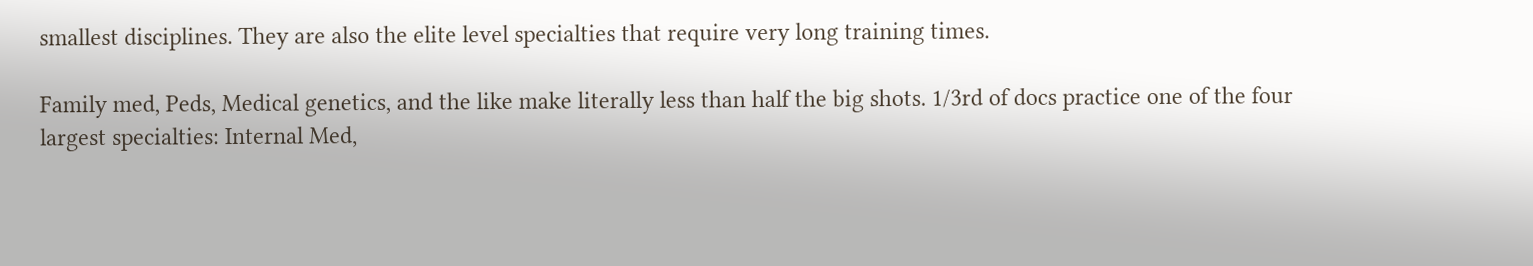smallest disciplines. They are also the elite level specialties that require very long training times.

Family med, Peds, Medical genetics, and the like make literally less than half the big shots. 1/3rd of docs practice one of the four largest specialties: Internal Med,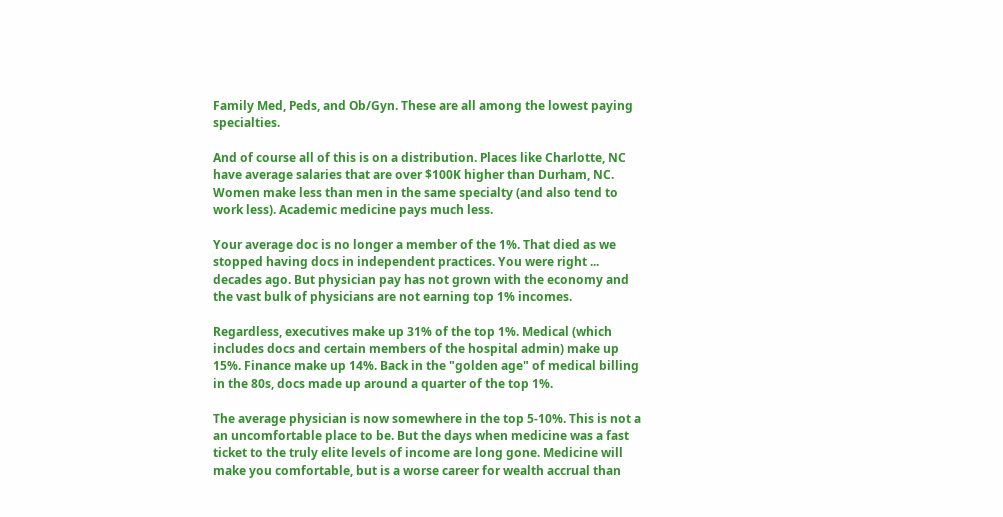Family Med, Peds, and Ob/Gyn. These are all among the lowest paying specialties.

And of course all of this is on a distribution. Places like Charlotte, NC have average salaries that are over $100K higher than Durham, NC. Women make less than men in the same specialty (and also tend to work less). Academic medicine pays much less.

Your average doc is no longer a member of the 1%. That died as we stopped having docs in independent practices. You were right ... decades ago. But physician pay has not grown with the economy and the vast bulk of physicians are not earning top 1% incomes.

Regardless, executives make up 31% of the top 1%. Medical (which includes docs and certain members of the hospital admin) make up 15%. Finance make up 14%. Back in the "golden age" of medical billing in the 80s, docs made up around a quarter of the top 1%.

The average physician is now somewhere in the top 5-10%. This is not a an uncomfortable place to be. But the days when medicine was a fast ticket to the truly elite levels of income are long gone. Medicine will make you comfortable, but is a worse career for wealth accrual than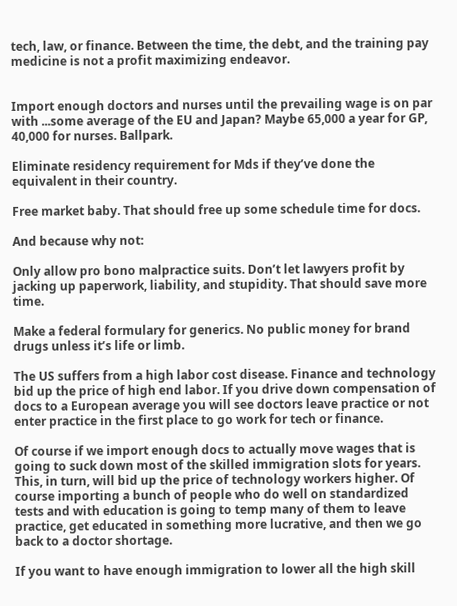tech, law, or finance. Between the time, the debt, and the training pay medicine is not a profit maximizing endeavor.


Import enough doctors and nurses until the prevailing wage is on par with ...some average of the EU and Japan? Maybe 65,000 a year for GP, 40,000 for nurses. Ballpark.

Eliminate residency requirement for Mds if they’ve done the equivalent in their country.

Free market baby. That should free up some schedule time for docs.

And because why not:

Only allow pro bono malpractice suits. Don’t let lawyers profit by jacking up paperwork, liability, and stupidity. That should save more time.

Make a federal formulary for generics. No public money for brand drugs unless it’s life or limb.

The US suffers from a high labor cost disease. Finance and technology bid up the price of high end labor. If you drive down compensation of docs to a European average you will see doctors leave practice or not enter practice in the first place to go work for tech or finance.

Of course if we import enough docs to actually move wages that is going to suck down most of the skilled immigration slots for years. This, in turn, will bid up the price of technology workers higher. Of course importing a bunch of people who do well on standardized tests and with education is going to temp many of them to leave practice, get educated in something more lucrative, and then we go back to a doctor shortage.

If you want to have enough immigration to lower all the high skill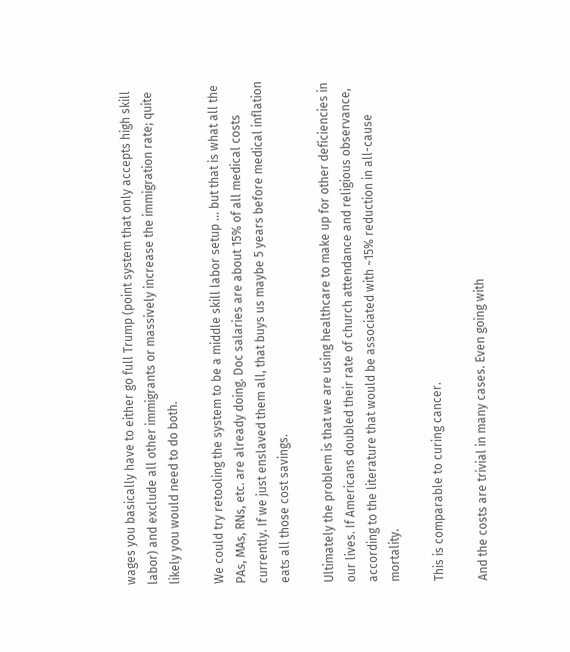wages you basically have to either go full Trump (point system that only accepts high skill labor) and exclude all other immigrants or massively increase the immigration rate; quite likely you would need to do both.

We could try retooling the system to be a middle skill labor setup ... but that is what all the PAs, MAs, RNs, etc. are already doing. Doc salaries are about 15% of all medical costs currently. If we just enslaved them all, that buys us maybe 5 years before medical inflation eats all those cost savings.

Ultimately the problem is that we are using healthcare to make up for other deficiencies in our lives. If Americans doubled their rate of church attendance and religious observance, according to the literature that would be associated with ~15% reduction in all-cause mortality.

This is comparable to curing cancer.

And the costs are trivial in many cases. Even going with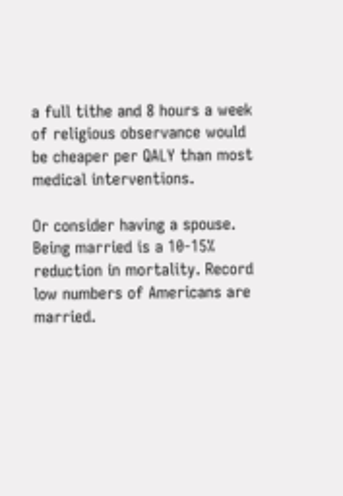a full tithe and 8 hours a week of religious observance would be cheaper per QALY than most medical interventions.

Or consider having a spouse. Being married is a 10-15% reduction in mortality. Record low numbers of Americans are married.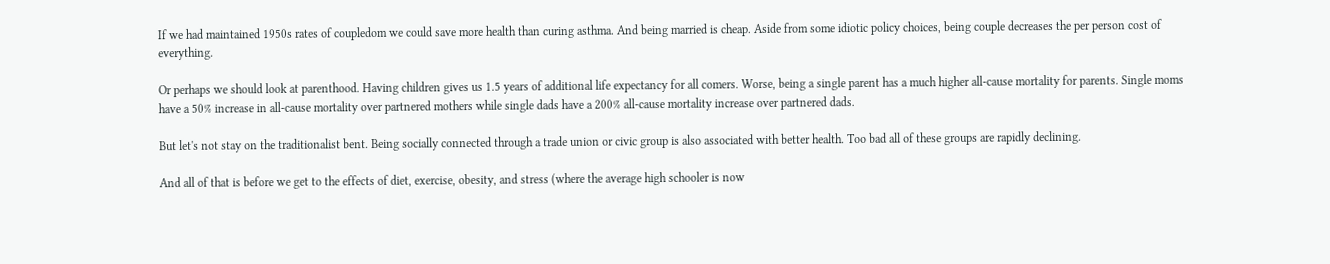If we had maintained 1950s rates of coupledom we could save more health than curing asthma. And being married is cheap. Aside from some idiotic policy choices, being couple decreases the per person cost of everything.

Or perhaps we should look at parenthood. Having children gives us 1.5 years of additional life expectancy for all comers. Worse, being a single parent has a much higher all-cause mortality for parents. Single moms have a 50% increase in all-cause mortality over partnered mothers while single dads have a 200% all-cause mortality increase over partnered dads.

But let's not stay on the traditionalist bent. Being socially connected through a trade union or civic group is also associated with better health. Too bad all of these groups are rapidly declining.

And all of that is before we get to the effects of diet, exercise, obesity, and stress (where the average high schooler is now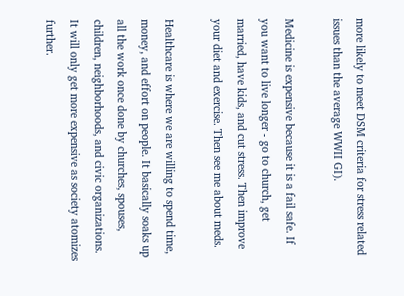more likely to meet DSM criteria for stress related issues than the average WWII GI).

Medicine is expensive because it is a fail safe. If you want to live longer - go to church, get married, have kids, and cut stress. Then improve your diet and exercise. Then see me about meds.

Healthcare is where we are willing to spend time, money, and effort on people. It basically soaks up all the work once done by churches, spouses, children, neighborhoods, and civic organizations. It will only get more expensive as society atomizes further.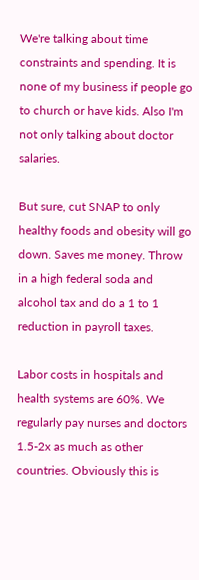We're talking about time constraints and spending. It is none of my business if people go to church or have kids. Also I'm not only talking about doctor salaries.

But sure, cut SNAP to only healthy foods and obesity will go down. Saves me money. Throw in a high federal soda and alcohol tax and do a 1 to 1 reduction in payroll taxes.

Labor costs in hospitals and health systems are 60%. We regularly pay nurses and doctors 1.5-2x as much as other countries. Obviously this is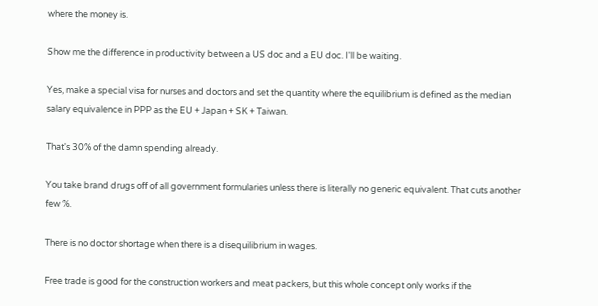where the money is.

Show me the difference in productivity between a US doc and a EU doc. I'll be waiting.

Yes, make a special visa for nurses and doctors and set the quantity where the equilibrium is defined as the median salary equivalence in PPP as the EU + Japan + SK + Taiwan.

That's 30% of the damn spending already.

You take brand drugs off of all government formularies unless there is literally no generic equivalent. That cuts another few %.

There is no doctor shortage when there is a disequilibrium in wages.

Free trade is good for the construction workers and meat packers, but this whole concept only works if the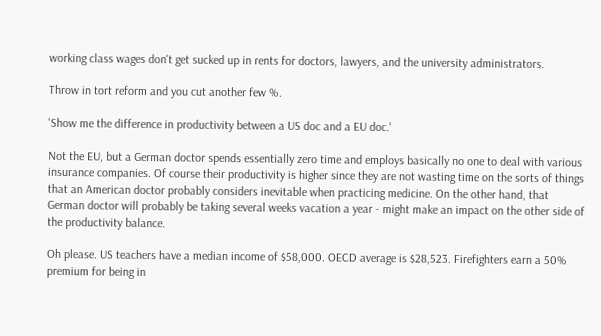working class wages don't get sucked up in rents for doctors, lawyers, and the university administrators.

Throw in tort reform and you cut another few %.

'Show me the difference in productivity between a US doc and a EU doc.'

Not the EU, but a German doctor spends essentially zero time and employs basically no one to deal with various insurance companies. Of course their productivity is higher since they are not wasting time on the sorts of things that an American doctor probably considers inevitable when practicing medicine. On the other hand, that German doctor will probably be taking several weeks vacation a year - might make an impact on the other side of the productivity balance.

Oh please. US teachers have a median income of $58,000. OECD average is $28,523. Firefighters earn a 50% premium for being in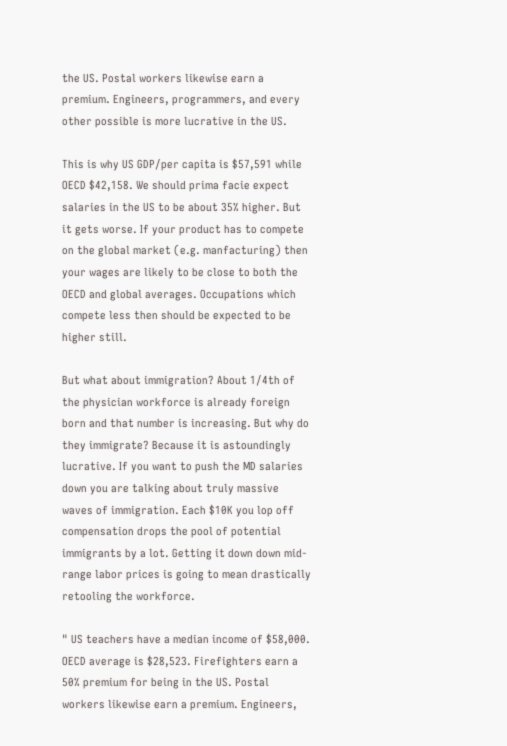the US. Postal workers likewise earn a premium. Engineers, programmers, and every other possible is more lucrative in the US.

This is why US GDP/per capita is $57,591 while OECD $42,158. We should prima facie expect salaries in the US to be about 35% higher. But it gets worse. If your product has to compete on the global market (e.g. manfacturing) then your wages are likely to be close to both the OECD and global averages. Occupations which compete less then should be expected to be higher still.

But what about immigration? About 1/4th of the physician workforce is already foreign born and that number is increasing. But why do they immigrate? Because it is astoundingly lucrative. If you want to push the MD salaries down you are talking about truly massive waves of immigration. Each $10K you lop off compensation drops the pool of potential immigrants by a lot. Getting it down down mid-range labor prices is going to mean drastically retooling the workforce.

" US teachers have a median income of $58,000. OECD average is $28,523. Firefighters earn a 50% premium for being in the US. Postal workers likewise earn a premium. Engineers,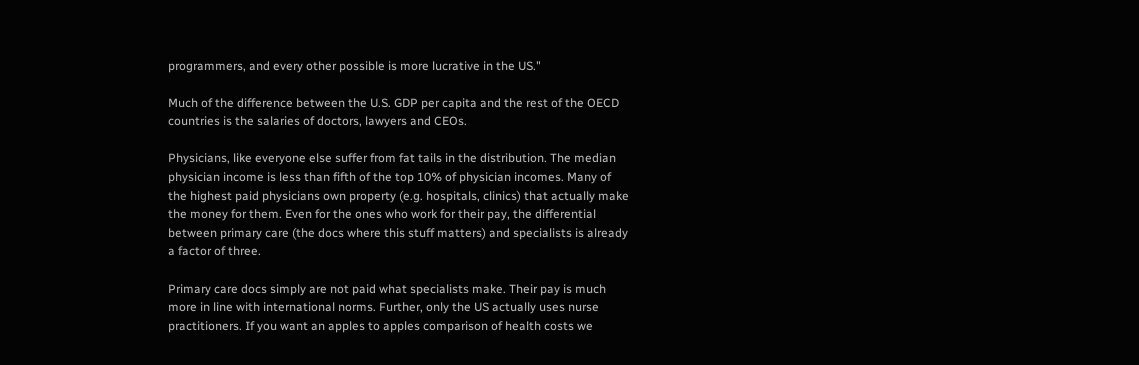programmers, and every other possible is more lucrative in the US."

Much of the difference between the U.S. GDP per capita and the rest of the OECD countries is the salaries of doctors, lawyers and CEOs.

Physicians, like everyone else suffer from fat tails in the distribution. The median physician income is less than fifth of the top 10% of physician incomes. Many of the highest paid physicians own property (e.g. hospitals, clinics) that actually make the money for them. Even for the ones who work for their pay, the differential between primary care (the docs where this stuff matters) and specialists is already a factor of three.

Primary care docs simply are not paid what specialists make. Their pay is much more in line with international norms. Further, only the US actually uses nurse practitioners. If you want an apples to apples comparison of health costs we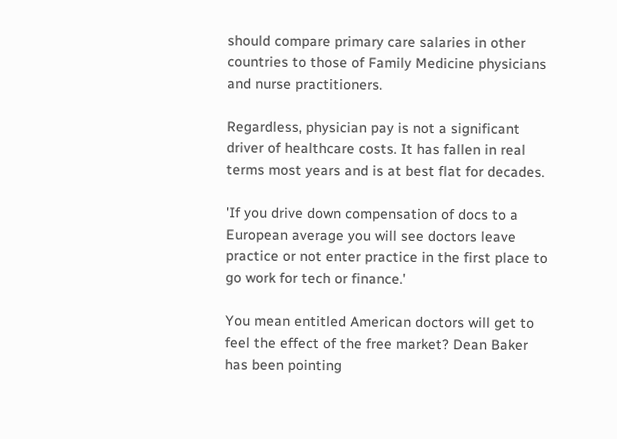should compare primary care salaries in other countries to those of Family Medicine physicians and nurse practitioners.

Regardless, physician pay is not a significant driver of healthcare costs. It has fallen in real terms most years and is at best flat for decades.

'If you drive down compensation of docs to a European average you will see doctors leave practice or not enter practice in the first place to go work for tech or finance.'

You mean entitled American doctors will get to feel the effect of the free market? Dean Baker has been pointing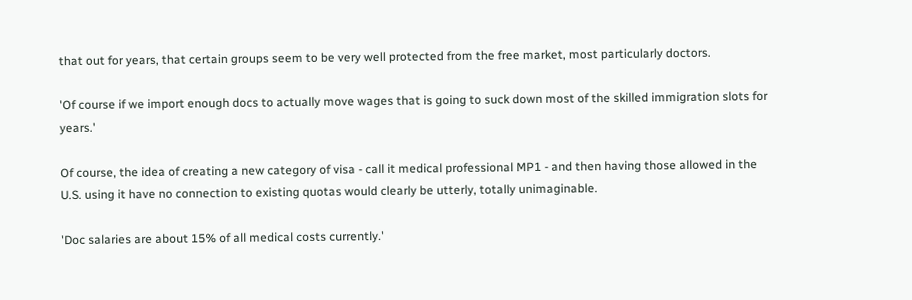that out for years, that certain groups seem to be very well protected from the free market, most particularly doctors.

'Of course if we import enough docs to actually move wages that is going to suck down most of the skilled immigration slots for years.'

Of course, the idea of creating a new category of visa - call it medical professional MP1 - and then having those allowed in the U.S. using it have no connection to existing quotas would clearly be utterly, totally unimaginable.

'Doc salaries are about 15% of all medical costs currently.'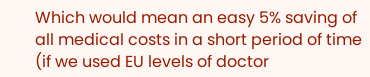Which would mean an easy 5% saving of all medical costs in a short period of time (if we used EU levels of doctor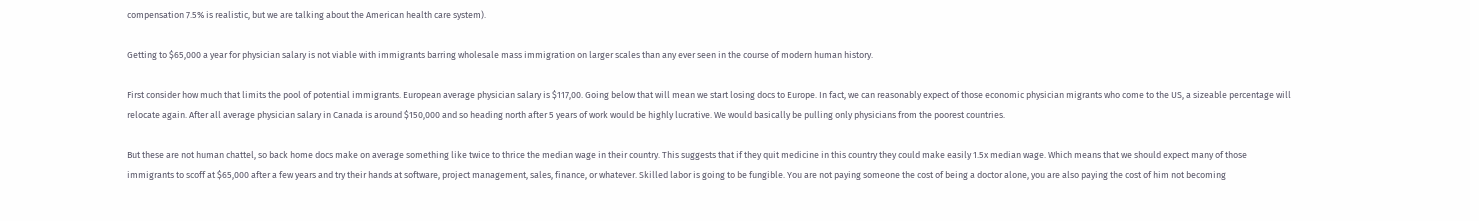compensation 7.5% is realistic, but we are talking about the American health care system).

Getting to $65,000 a year for physician salary is not viable with immigrants barring wholesale mass immigration on larger scales than any ever seen in the course of modern human history.

First consider how much that limits the pool of potential immigrants. European average physician salary is $117,00. Going below that will mean we start losing docs to Europe. In fact, we can reasonably expect of those economic physician migrants who come to the US, a sizeable percentage will relocate again. After all average physician salary in Canada is around $150,000 and so heading north after 5 years of work would be highly lucrative. We would basically be pulling only physicians from the poorest countries.

But these are not human chattel, so back home docs make on average something like twice to thrice the median wage in their country. This suggests that if they quit medicine in this country they could make easily 1.5x median wage. Which means that we should expect many of those immigrants to scoff at $65,000 after a few years and try their hands at software, project management, sales, finance, or whatever. Skilled labor is going to be fungible. You are not paying someone the cost of being a doctor alone, you are also paying the cost of him not becoming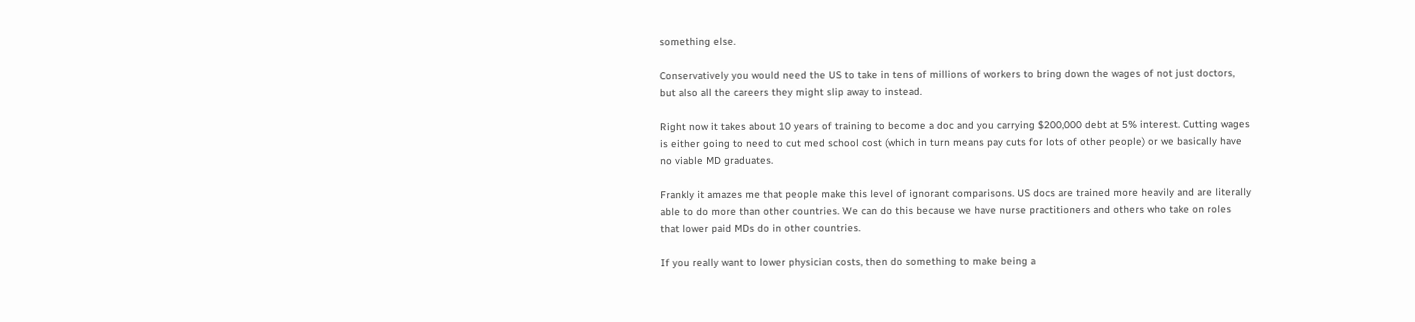something else.

Conservatively you would need the US to take in tens of millions of workers to bring down the wages of not just doctors, but also all the careers they might slip away to instead.

Right now it takes about 10 years of training to become a doc and you carrying $200,000 debt at 5% interest. Cutting wages is either going to need to cut med school cost (which in turn means pay cuts for lots of other people) or we basically have no viable MD graduates.

Frankly it amazes me that people make this level of ignorant comparisons. US docs are trained more heavily and are literally able to do more than other countries. We can do this because we have nurse practitioners and others who take on roles that lower paid MDs do in other countries.

If you really want to lower physician costs, then do something to make being a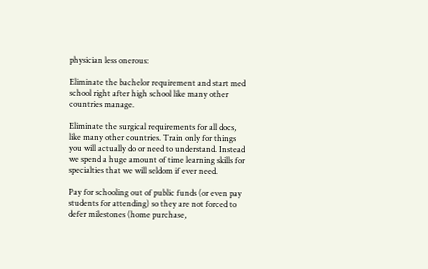physician less onerous:

Eliminate the bachelor requirement and start med school right after high school like many other countries manage.

Eliminate the surgical requirements for all docs, like many other countries. Train only for things you will actually do or need to understand. Instead we spend a huge amount of time learning skills for specialties that we will seldom if ever need.

Pay for schooling out of public funds (or even pay students for attending) so they are not forced to defer milestones (home purchase,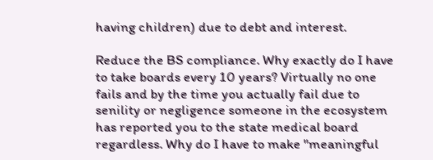having children) due to debt and interest.

Reduce the BS compliance. Why exactly do I have to take boards every 10 years? Virtually no one fails and by the time you actually fail due to senility or negligence someone in the ecosystem has reported you to the state medical board regardless. Why do I have to make "meaningful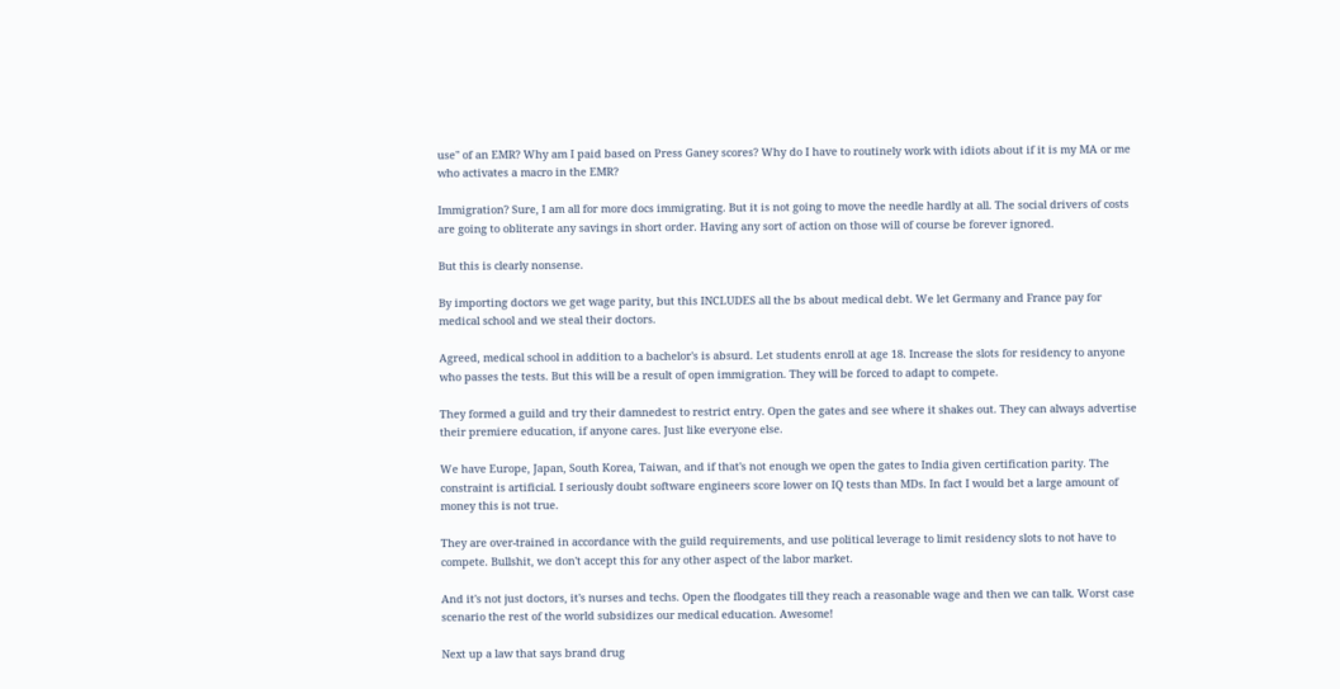use" of an EMR? Why am I paid based on Press Ganey scores? Why do I have to routinely work with idiots about if it is my MA or me who activates a macro in the EMR?

Immigration? Sure, I am all for more docs immigrating. But it is not going to move the needle hardly at all. The social drivers of costs are going to obliterate any savings in short order. Having any sort of action on those will of course be forever ignored.

But this is clearly nonsense.

By importing doctors we get wage parity, but this INCLUDES all the bs about medical debt. We let Germany and France pay for medical school and we steal their doctors.

Agreed, medical school in addition to a bachelor's is absurd. Let students enroll at age 18. Increase the slots for residency to anyone who passes the tests. But this will be a result of open immigration. They will be forced to adapt to compete.

They formed a guild and try their damnedest to restrict entry. Open the gates and see where it shakes out. They can always advertise their premiere education, if anyone cares. Just like everyone else.

We have Europe, Japan, South Korea, Taiwan, and if that's not enough we open the gates to India given certification parity. The constraint is artificial. I seriously doubt software engineers score lower on IQ tests than MDs. In fact I would bet a large amount of money this is not true.

They are over-trained in accordance with the guild requirements, and use political leverage to limit residency slots to not have to compete. Bullshit, we don't accept this for any other aspect of the labor market.

And it's not just doctors, it's nurses and techs. Open the floodgates till they reach a reasonable wage and then we can talk. Worst case scenario the rest of the world subsidizes our medical education. Awesome!

Next up a law that says brand drug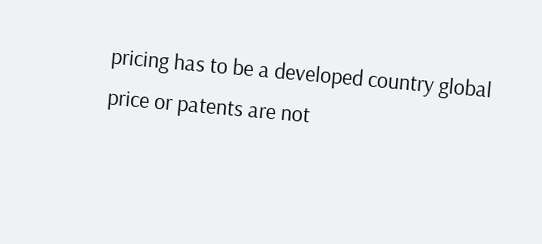pricing has to be a developed country global price or patents are not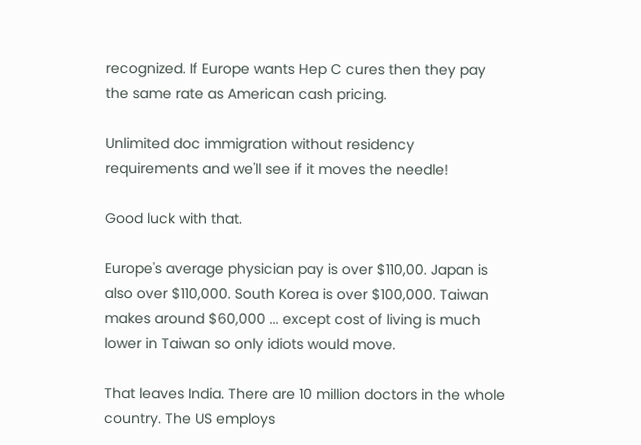recognized. If Europe wants Hep C cures then they pay the same rate as American cash pricing.

Unlimited doc immigration without residency requirements and we'll see if it moves the needle!

Good luck with that.

Europe's average physician pay is over $110,00. Japan is also over $110,000. South Korea is over $100,000. Taiwan makes around $60,000 ... except cost of living is much lower in Taiwan so only idiots would move.

That leaves India. There are 10 million doctors in the whole country. The US employs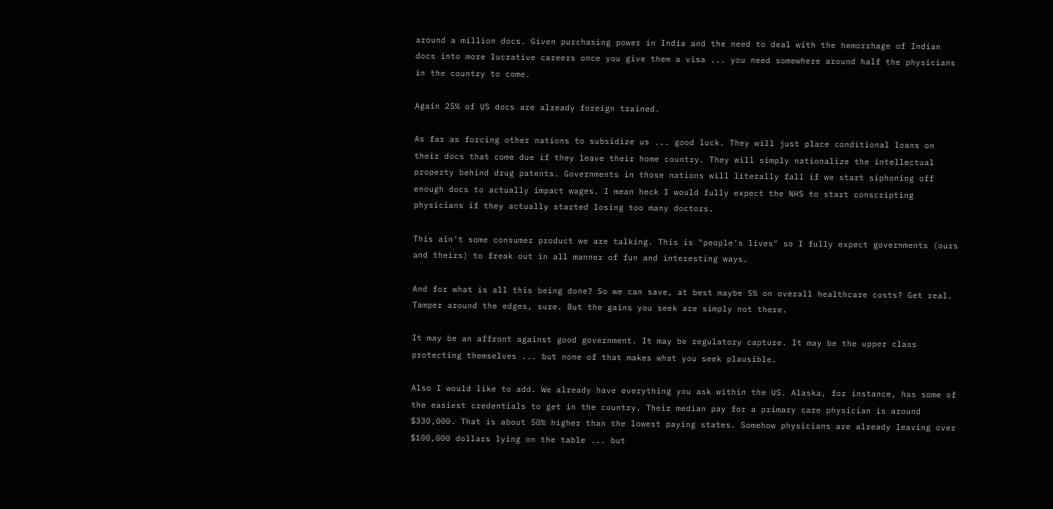around a million docs. Given purchasing power in India and the need to deal with the hemorrhage of Indian docs into more lucrative careers once you give them a visa ... you need somewhere around half the physicians in the country to come.

Again 25% of US docs are already foreign trained.

As far as forcing other nations to subsidize us ... good luck. They will just place conditional loans on their docs that come due if they leave their home country. They will simply nationalize the intellectual property behind drug patents. Governments in those nations will literally fall if we start siphoning off enough docs to actually impact wages. I mean heck I would fully expect the NHS to start conscripting physicians if they actually started losing too many doctors.

This ain't some consumer product we are talking. This is "people's lives" so I fully expect governments (ours and theirs) to freak out in all manner of fun and interesting ways.

And for what is all this being done? So we can save, at best maybe 5% on overall healthcare costs? Get real. Tamper around the edges, sure. But the gains you seek are simply not there.

It may be an affront against good government. It may be regulatory capture. It may be the upper class protecting themselves ... but none of that makes what you seek plausible.

Also I would like to add. We already have everything you ask within the US. Alaska, for instance, has some of the easiest credentials to get in the country. Their median pay for a primary care physician is around $330,000. That is about 50% higher than the lowest paying states. Somehow physicians are already leaving over $100,000 dollars lying on the table ... but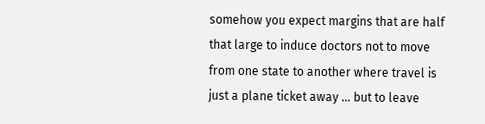somehow you expect margins that are half that large to induce doctors not to move from one state to another where travel is just a plane ticket away ... but to leave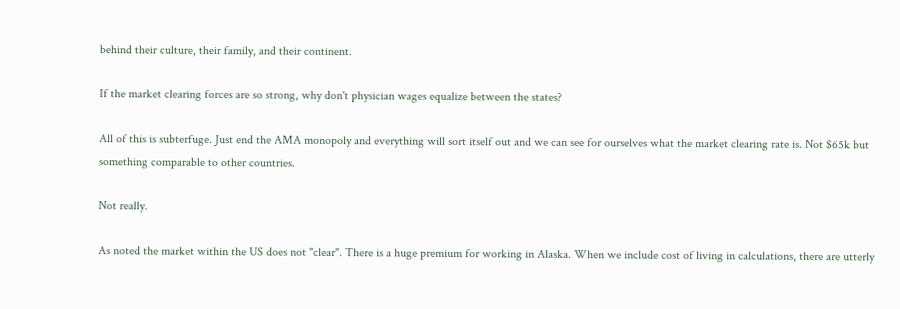behind their culture, their family, and their continent.

If the market clearing forces are so strong, why don't physician wages equalize between the states?

All of this is subterfuge. Just end the AMA monopoly and everything will sort itself out and we can see for ourselves what the market clearing rate is. Not $65k but something comparable to other countries.

Not really.

As noted the market within the US does not "clear". There is a huge premium for working in Alaska. When we include cost of living in calculations, there are utterly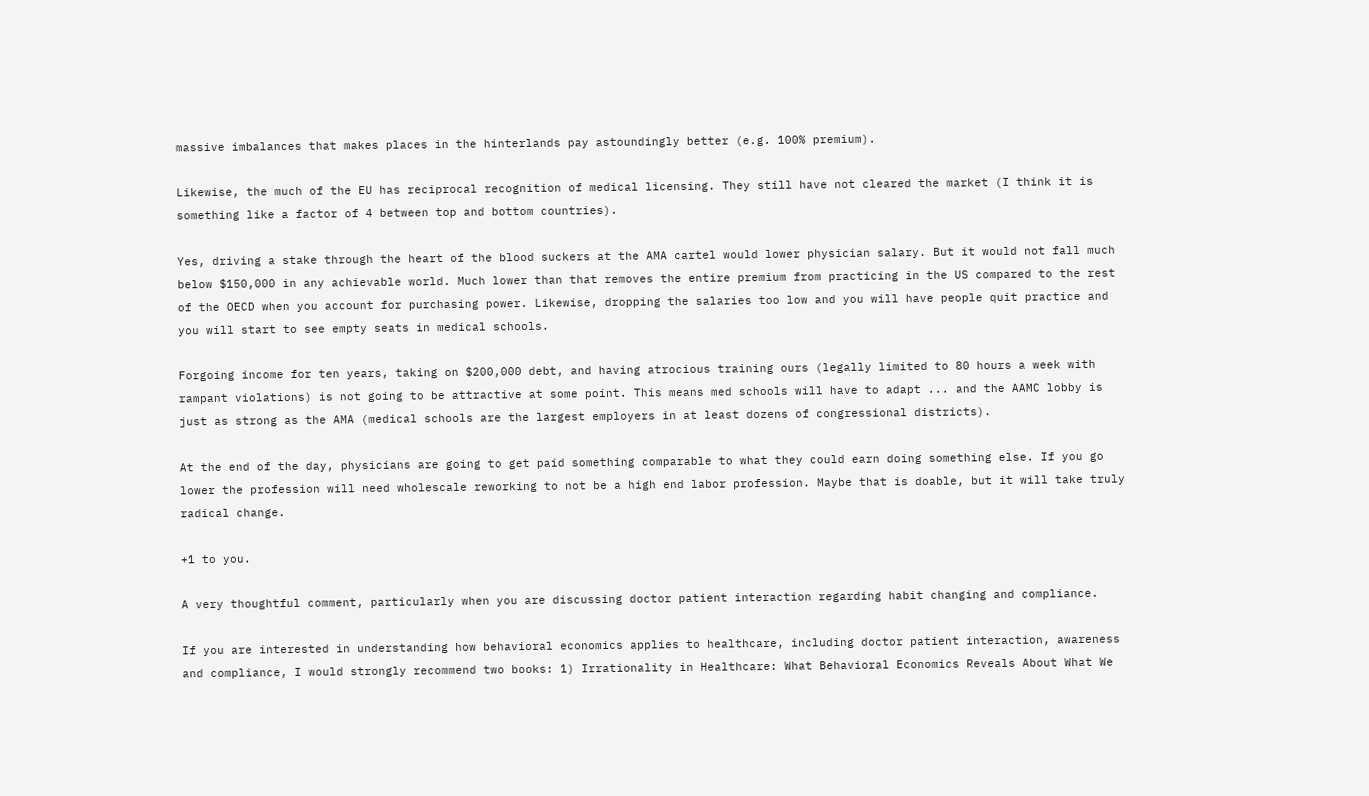massive imbalances that makes places in the hinterlands pay astoundingly better (e.g. 100% premium).

Likewise, the much of the EU has reciprocal recognition of medical licensing. They still have not cleared the market (I think it is something like a factor of 4 between top and bottom countries).

Yes, driving a stake through the heart of the blood suckers at the AMA cartel would lower physician salary. But it would not fall much below $150,000 in any achievable world. Much lower than that removes the entire premium from practicing in the US compared to the rest of the OECD when you account for purchasing power. Likewise, dropping the salaries too low and you will have people quit practice and you will start to see empty seats in medical schools.

Forgoing income for ten years, taking on $200,000 debt, and having atrocious training ours (legally limited to 80 hours a week with rampant violations) is not going to be attractive at some point. This means med schools will have to adapt ... and the AAMC lobby is just as strong as the AMA (medical schools are the largest employers in at least dozens of congressional districts).

At the end of the day, physicians are going to get paid something comparable to what they could earn doing something else. If you go lower the profession will need wholescale reworking to not be a high end labor profession. Maybe that is doable, but it will take truly radical change.

+1 to you.

A very thoughtful comment, particularly when you are discussing doctor patient interaction regarding habit changing and compliance.

If you are interested in understanding how behavioral economics applies to healthcare, including doctor patient interaction, awareness and compliance, I would strongly recommend two books: 1) Irrationality in Healthcare: What Behavioral Economics Reveals About What We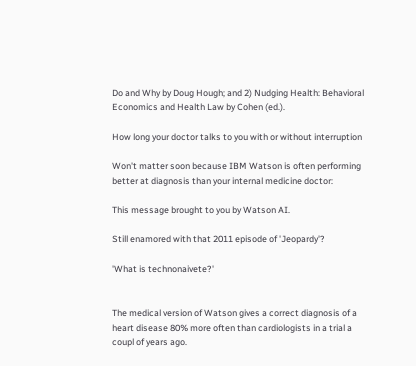Do and Why by Doug Hough; and 2) Nudging Health: Behavioral Economics and Health Law by Cohen (ed.).

How long your doctor talks to you with or without interruption

Won't matter soon because IBM Watson is often performing better at diagnosis than your internal medicine doctor:

This message brought to you by Watson AI.

Still enamored with that 2011 episode of 'Jeopardy'?

'What is technonaivete?'


The medical version of Watson gives a correct diagnosis of a heart disease 80% more often than cardiologists in a trial a coupl of years ago.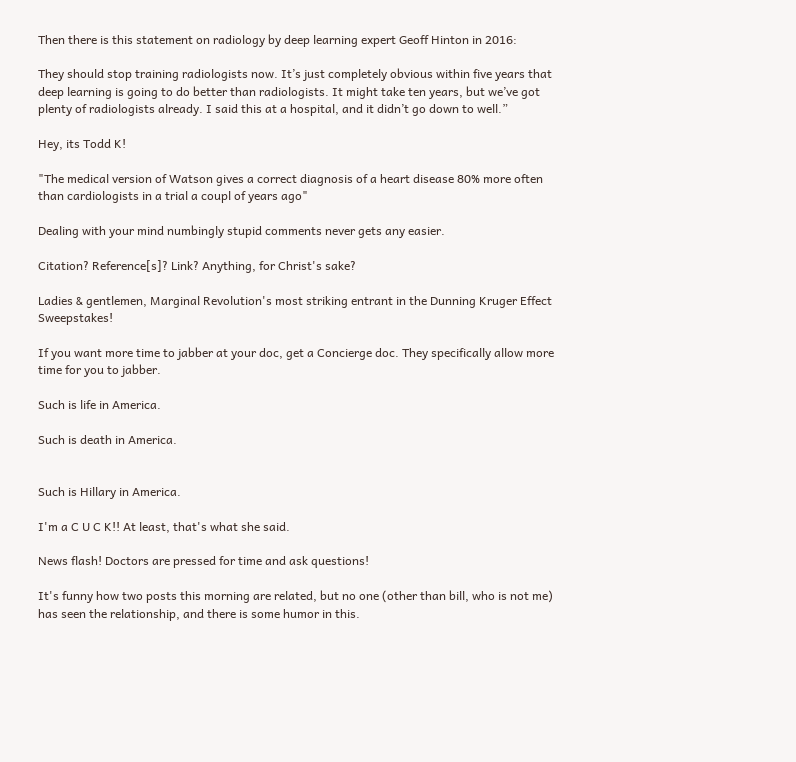Then there is this statement on radiology by deep learning expert Geoff Hinton in 2016:

They should stop training radiologists now. It’s just completely obvious within five years that deep learning is going to do better than radiologists. It might take ten years, but we’ve got plenty of radiologists already. I said this at a hospital, and it didn’t go down to well.”

Hey, its Todd K!

"The medical version of Watson gives a correct diagnosis of a heart disease 80% more often than cardiologists in a trial a coupl of years ago"

Dealing with your mind numbingly stupid comments never gets any easier.

Citation? Reference[s]? Link? Anything, for Christ's sake?

Ladies & gentlemen, Marginal Revolution's most striking entrant in the Dunning Kruger Effect Sweepstakes!

If you want more time to jabber at your doc, get a Concierge doc. They specifically allow more time for you to jabber.

Such is life in America.

Such is death in America.


Such is Hillary in America.

I'm a C U C K!! At least, that's what she said.

News flash! Doctors are pressed for time and ask questions!

It's funny how two posts this morning are related, but no one (other than bill, who is not me) has seen the relationship, and there is some humor in this.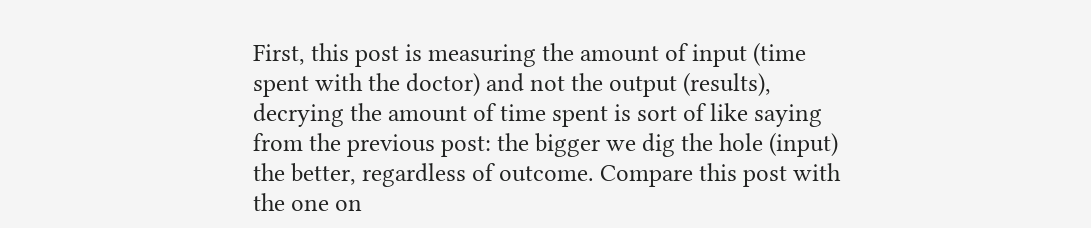First, this post is measuring the amount of input (time spent with the doctor) and not the output (results), decrying the amount of time spent is sort of like saying from the previous post: the bigger we dig the hole (input) the better, regardless of outcome. Compare this post with the one on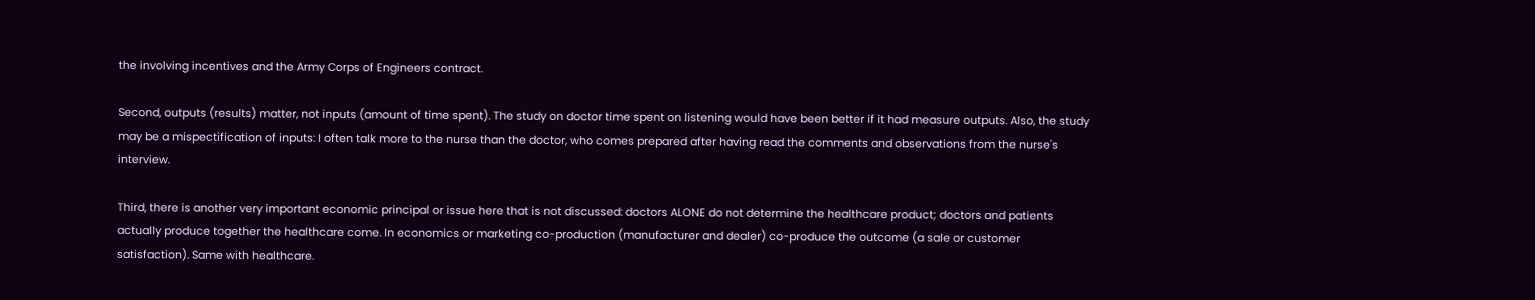the involving incentives and the Army Corps of Engineers contract.

Second, outputs (results) matter, not inputs (amount of time spent). The study on doctor time spent on listening would have been better if it had measure outputs. Also, the study may be a mispectification of inputs: I often talk more to the nurse than the doctor, who comes prepared after having read the comments and observations from the nurse's interview.

Third, there is another very important economic principal or issue here that is not discussed: doctors ALONE do not determine the healthcare product; doctors and patients actually produce together the healthcare come. In economics or marketing co-production (manufacturer and dealer) co-produce the outcome (a sale or customer satisfaction). Same with healthcare.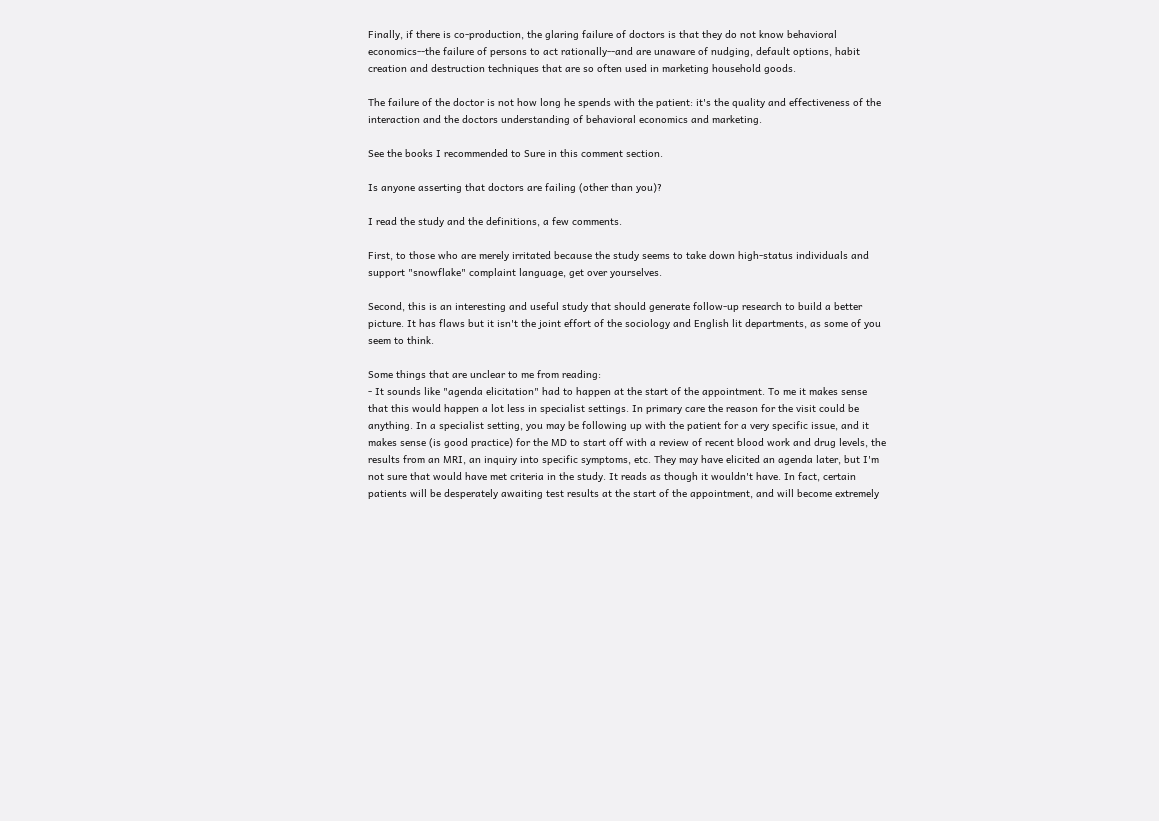Finally, if there is co-production, the glaring failure of doctors is that they do not know behavioral economics--the failure of persons to act rationally--and are unaware of nudging, default options, habit creation and destruction techniques that are so often used in marketing household goods.

The failure of the doctor is not how long he spends with the patient: it's the quality and effectiveness of the interaction and the doctors understanding of behavioral economics and marketing.

See the books I recommended to Sure in this comment section.

Is anyone asserting that doctors are failing (other than you)?

I read the study and the definitions, a few comments.

First, to those who are merely irritated because the study seems to take down high-status individuals and support "snowflake" complaint language, get over yourselves.

Second, this is an interesting and useful study that should generate follow-up research to build a better picture. It has flaws but it isn't the joint effort of the sociology and English lit departments, as some of you seem to think.

Some things that are unclear to me from reading:
- It sounds like "agenda elicitation" had to happen at the start of the appointment. To me it makes sense that this would happen a lot less in specialist settings. In primary care the reason for the visit could be anything. In a specialist setting, you may be following up with the patient for a very specific issue, and it makes sense (is good practice) for the MD to start off with a review of recent blood work and drug levels, the results from an MRI, an inquiry into specific symptoms, etc. They may have elicited an agenda later, but I'm not sure that would have met criteria in the study. It reads as though it wouldn't have. In fact, certain patients will be desperately awaiting test results at the start of the appointment, and will become extremely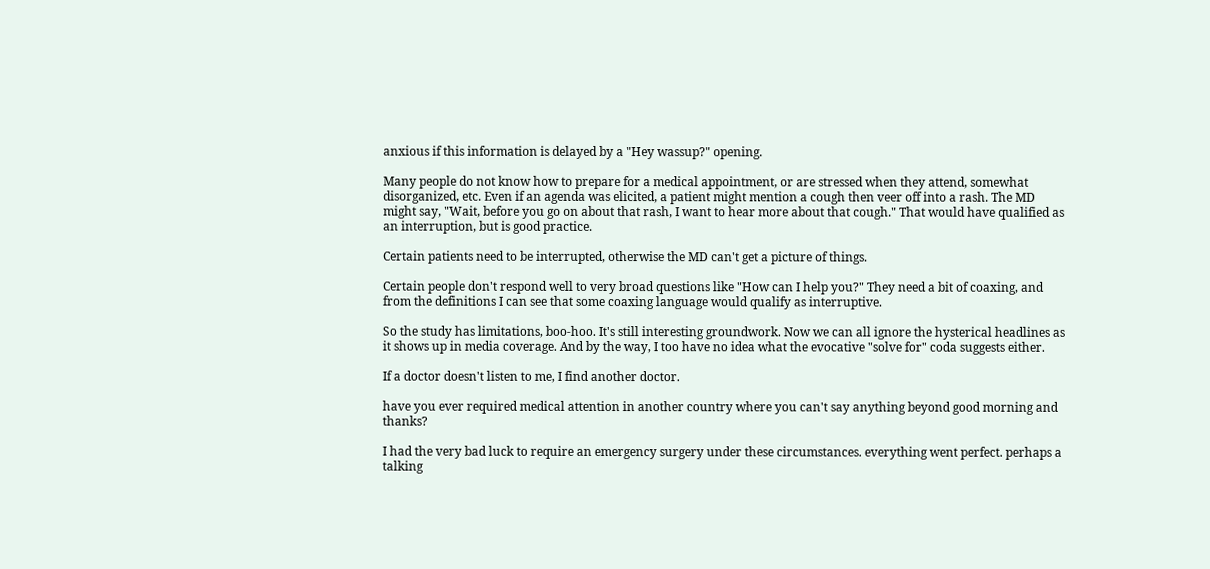anxious if this information is delayed by a "Hey wassup?" opening.

Many people do not know how to prepare for a medical appointment, or are stressed when they attend, somewhat disorganized, etc. Even if an agenda was elicited, a patient might mention a cough then veer off into a rash. The MD might say, "Wait, before you go on about that rash, I want to hear more about that cough." That would have qualified as an interruption, but is good practice.

Certain patients need to be interrupted, otherwise the MD can't get a picture of things.

Certain people don't respond well to very broad questions like "How can I help you?" They need a bit of coaxing, and from the definitions I can see that some coaxing language would qualify as interruptive.

So the study has limitations, boo-hoo. It's still interesting groundwork. Now we can all ignore the hysterical headlines as it shows up in media coverage. And by the way, I too have no idea what the evocative "solve for" coda suggests either.

If a doctor doesn't listen to me, I find another doctor.

have you ever required medical attention in another country where you can't say anything beyond good morning and thanks?

I had the very bad luck to require an emergency surgery under these circumstances. everything went perfect. perhaps a talking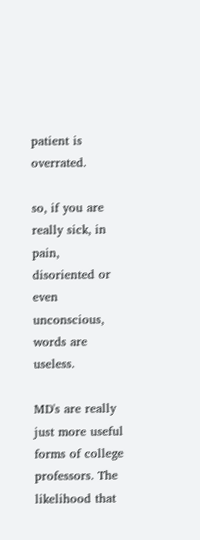patient is overrated.

so, if you are really sick, in pain, disoriented or even unconscious, words are useless.

MD's are really just more useful forms of college professors. The likelihood that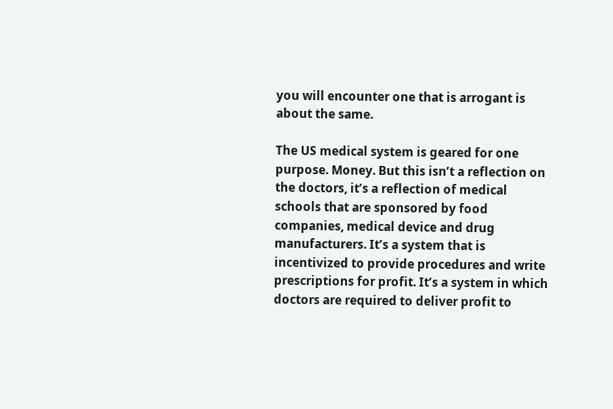you will encounter one that is arrogant is about the same.

The US medical system is geared for one purpose. Money. But this isn’t a reflection on the doctors, it’s a reflection of medical schools that are sponsored by food companies, medical device and drug manufacturers. It’s a system that is incentivized to provide procedures and write prescriptions for profit. It’s a system in which doctors are required to deliver profit to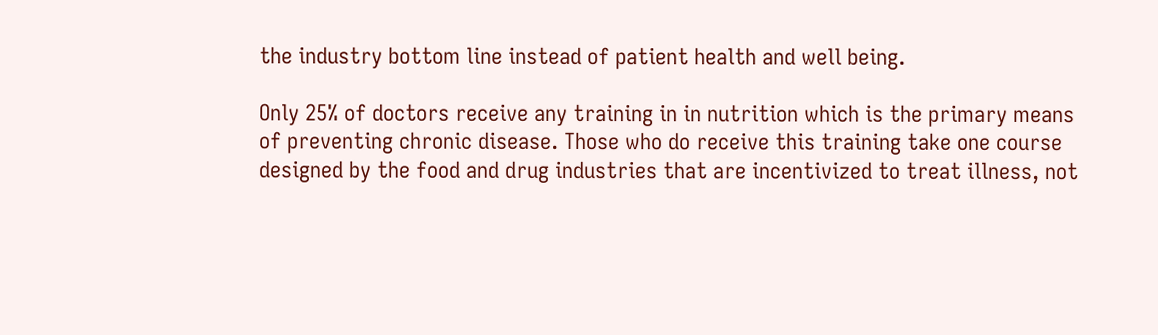the industry bottom line instead of patient health and well being.

Only 25% of doctors receive any training in in nutrition which is the primary means of preventing chronic disease. Those who do receive this training take one course designed by the food and drug industries that are incentivized to treat illness, not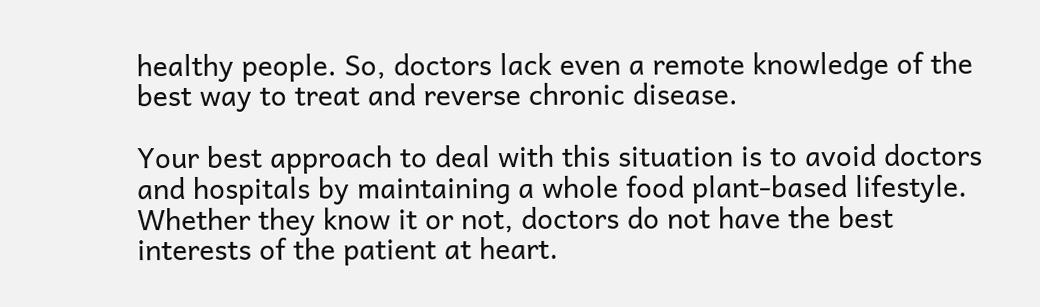healthy people. So, doctors lack even a remote knowledge of the best way to treat and reverse chronic disease.

Your best approach to deal with this situation is to avoid doctors and hospitals by maintaining a whole food plant-based lifestyle. Whether they know it or not, doctors do not have the best interests of the patient at heart.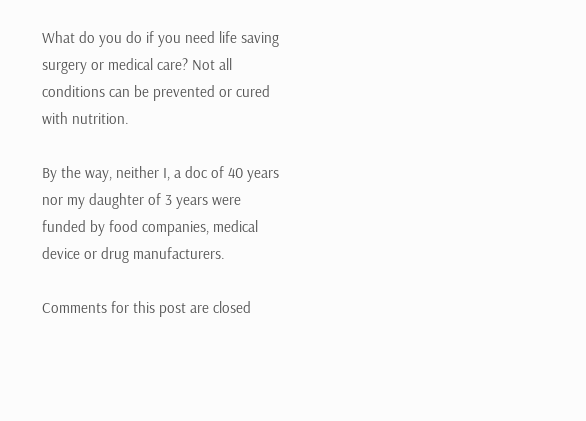What do you do if you need life saving surgery or medical care? Not all conditions can be prevented or cured with nutrition.

By the way, neither I, a doc of 40 years nor my daughter of 3 years were funded by food companies, medical device or drug manufacturers.

Comments for this post are closed